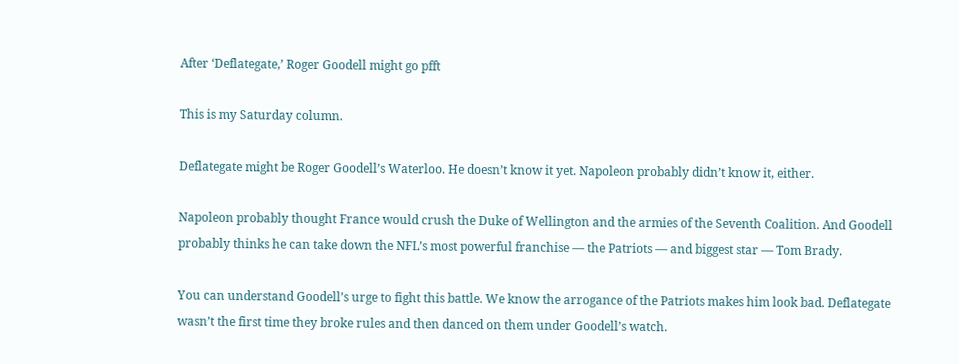After ‘Deflategate,’ Roger Goodell might go pfft

This is my Saturday column.

Deflategate might be Roger Goodell’s Waterloo. He doesn’t know it yet. Napoleon probably didn’t know it, either.

Napoleon probably thought France would crush the Duke of Wellington and the armies of the Seventh Coalition. And Goodell probably thinks he can take down the NFL’s most powerful franchise — the Patriots — and biggest star — Tom Brady.

You can understand Goodell’s urge to fight this battle. We know the arrogance of the Patriots makes him look bad. Deflategate wasn’t the first time they broke rules and then danced on them under Goodell’s watch.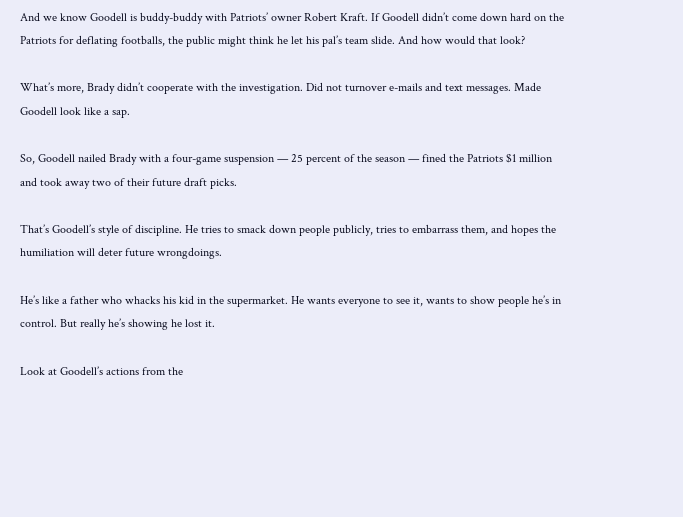And we know Goodell is buddy-buddy with Patriots’ owner Robert Kraft. If Goodell didn’t come down hard on the Patriots for deflating footballs, the public might think he let his pal’s team slide. And how would that look?

What’s more, Brady didn’t cooperate with the investigation. Did not turnover e-mails and text messages. Made Goodell look like a sap.

So, Goodell nailed Brady with a four-game suspension — 25 percent of the season — fined the Patriots $1 million and took away two of their future draft picks.

That’s Goodell’s style of discipline. He tries to smack down people publicly, tries to embarrass them, and hopes the humiliation will deter future wrongdoings.

He’s like a father who whacks his kid in the supermarket. He wants everyone to see it, wants to show people he’s in control. But really he’s showing he lost it.

Look at Goodell’s actions from the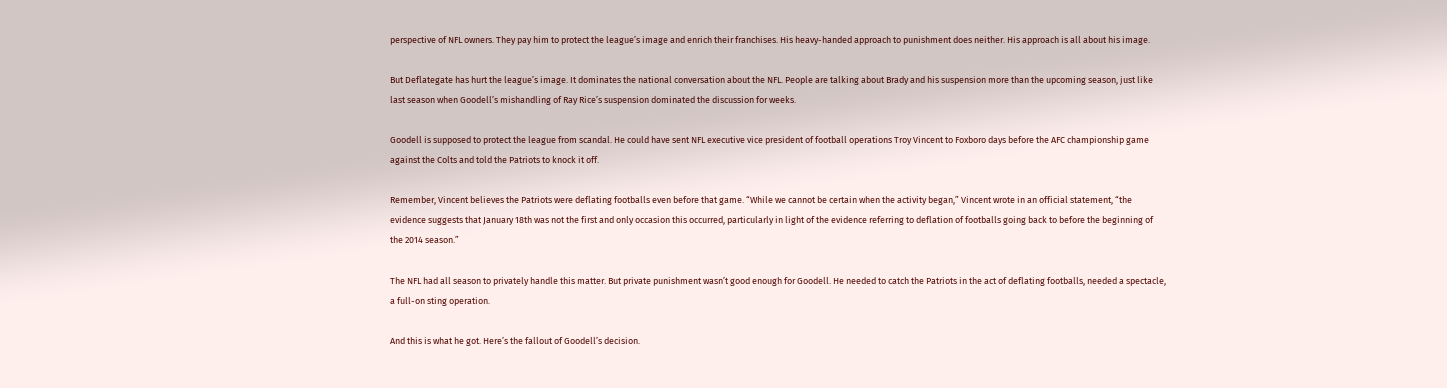perspective of NFL owners. They pay him to protect the league’s image and enrich their franchises. His heavy-handed approach to punishment does neither. His approach is all about his image.

But Deflategate has hurt the league’s image. It dominates the national conversation about the NFL. People are talking about Brady and his suspension more than the upcoming season, just like last season when Goodell’s mishandling of Ray Rice’s suspension dominated the discussion for weeks.

Goodell is supposed to protect the league from scandal. He could have sent NFL executive vice president of football operations Troy Vincent to Foxboro days before the AFC championship game against the Colts and told the Patriots to knock it off.

Remember, Vincent believes the Patriots were deflating footballs even before that game. “While we cannot be certain when the activity began,” Vincent wrote in an official statement, “the evidence suggests that January 18th was not the first and only occasion this occurred, particularly in light of the evidence referring to deflation of footballs going back to before the beginning of the 2014 season.”

The NFL had all season to privately handle this matter. But private punishment wasn’t good enough for Goodell. He needed to catch the Patriots in the act of deflating footballs, needed a spectacle, a full-on sting operation.

And this is what he got. Here’s the fallout of Goodell’s decision.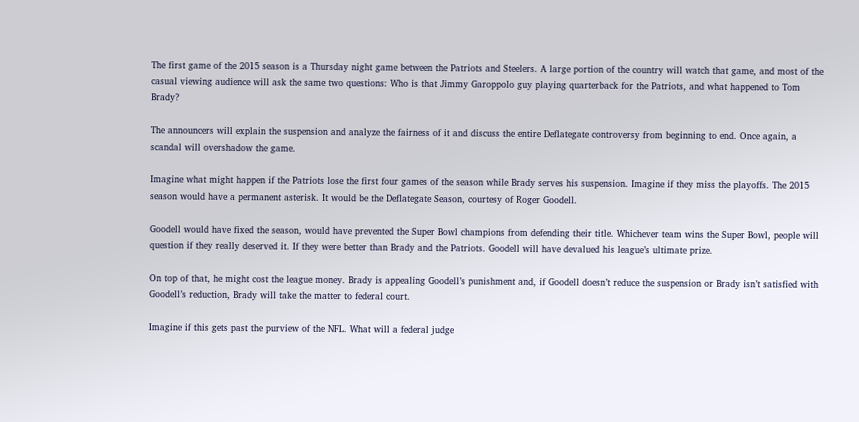The first game of the 2015 season is a Thursday night game between the Patriots and Steelers. A large portion of the country will watch that game, and most of the casual viewing audience will ask the same two questions: Who is that Jimmy Garoppolo guy playing quarterback for the Patriots, and what happened to Tom Brady?

The announcers will explain the suspension and analyze the fairness of it and discuss the entire Deflategate controversy from beginning to end. Once again, a scandal will overshadow the game.

Imagine what might happen if the Patriots lose the first four games of the season while Brady serves his suspension. Imagine if they miss the playoffs. The 2015 season would have a permanent asterisk. It would be the Deflategate Season, courtesy of Roger Goodell.

Goodell would have fixed the season, would have prevented the Super Bowl champions from defending their title. Whichever team wins the Super Bowl, people will question if they really deserved it. If they were better than Brady and the Patriots. Goodell will have devalued his league’s ultimate prize.

On top of that, he might cost the league money. Brady is appealing Goodell’s punishment and, if Goodell doesn’t reduce the suspension or Brady isn’t satisfied with Goodell’s reduction, Brady will take the matter to federal court.

Imagine if this gets past the purview of the NFL. What will a federal judge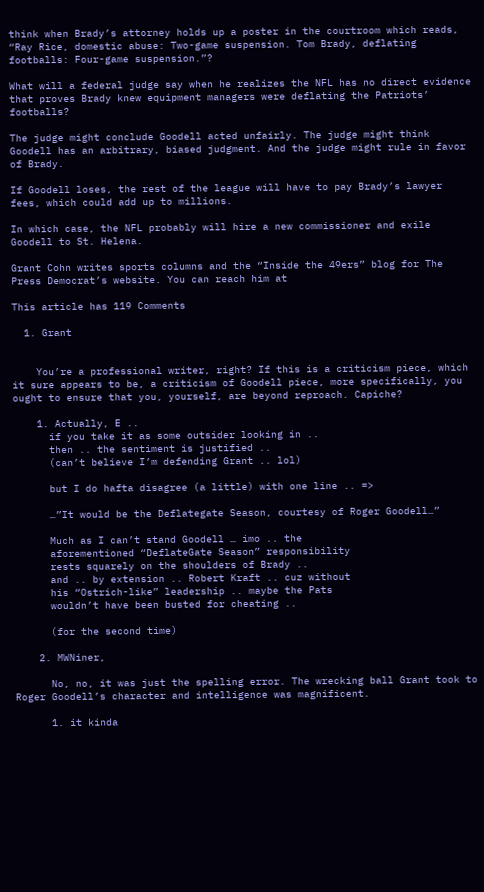think when Brady’s attorney holds up a poster in the courtroom which reads, “Ray Rice, domestic abuse: Two-game suspension. Tom Brady, deflating footballs: Four-game suspension.”?

What will a federal judge say when he realizes the NFL has no direct evidence that proves Brady knew equipment managers were deflating the Patriots’ footballs?

The judge might conclude Goodell acted unfairly. The judge might think Goodell has an arbitrary, biased judgment. And the judge might rule in favor of Brady.

If Goodell loses, the rest of the league will have to pay Brady’s lawyer fees, which could add up to millions.

In which case, the NFL probably will hire a new commissioner and exile Goodell to St. Helena.

Grant Cohn writes sports columns and the “Inside the 49ers” blog for The Press Democrat’s website. You can reach him at

This article has 119 Comments

  1. Grant


    You’re a professional writer, right? If this is a criticism piece, which it sure appears to be, a criticism of Goodell piece, more specifically, you ought to ensure that you, yourself, are beyond reproach. Capiche?

    1. Actually, E ..
      if you take it as some outsider looking in ..
      then .. the sentiment is justified ..
      (can’t believe I’m defending Grant .. lol)

      but I do hafta disagree (a little) with one line .. =>

      …”It would be the Deflategate Season, courtesy of Roger Goodell…”

      Much as I can’t stand Goodell … imo .. the
      aforementioned “DeflateGate Season” responsibility
      rests squarely on the shoulders of Brady ..
      and .. by extension .. Robert Kraft .. cuz without
      his “Ostrich-like” leadership .. maybe the Pats
      wouldn’t have been busted for cheating ..

      (for the second time)

    2. MWNiner,

      No, no, it was just the spelling error. The wrecking ball Grant took to Roger Goodell’s character and intelligence was magnificent.

      1. it kinda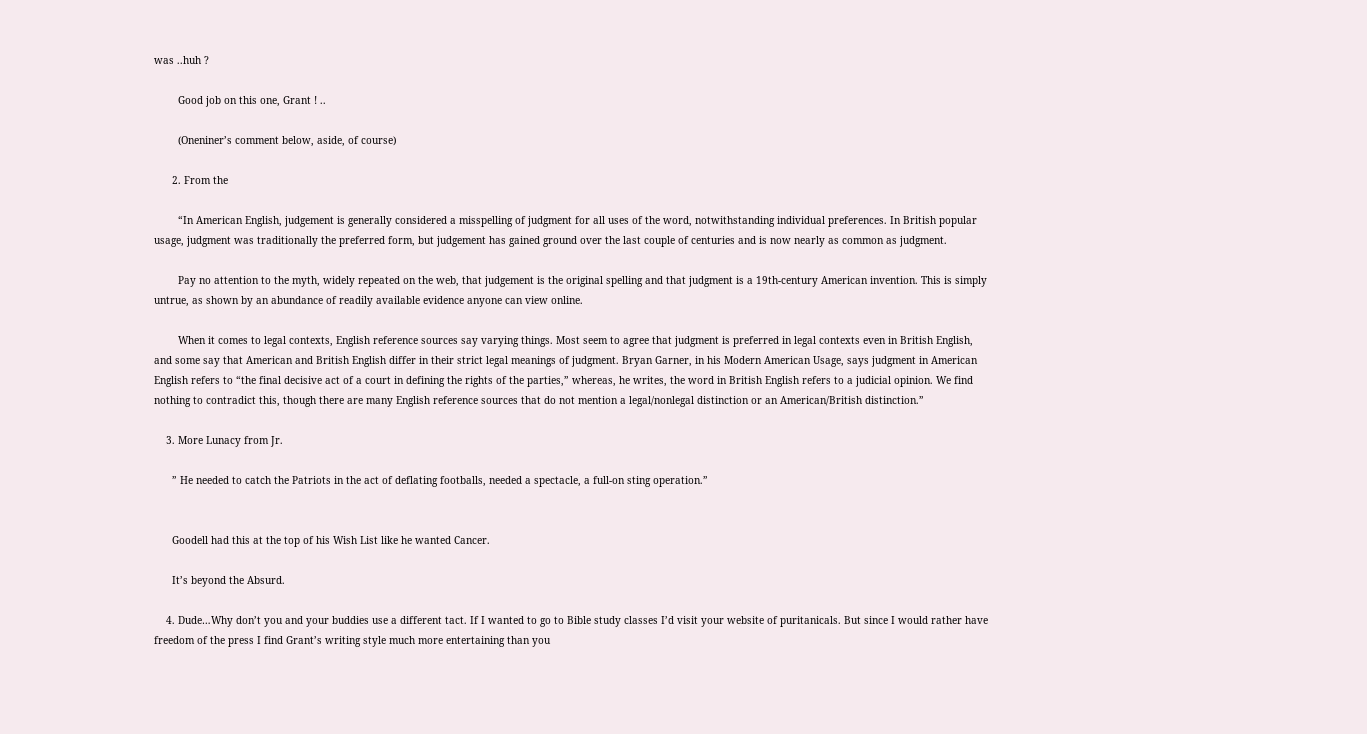was ..huh ?

        Good job on this one, Grant ! ..

        (Oneniner’s comment below, aside, of course)

      2. From the

        “In American English, judgement is generally considered a misspelling of judgment for all uses of the word, notwithstanding individual preferences. In British popular usage, judgment was traditionally the preferred form, but judgement has gained ground over the last couple of centuries and is now nearly as common as judgment.

        Pay no attention to the myth, widely repeated on the web, that judgement is the original spelling and that judgment is a 19th-century American invention. This is simply untrue, as shown by an abundance of readily available evidence anyone can view online.

        When it comes to legal contexts, English reference sources say varying things. Most seem to agree that judgment is preferred in legal contexts even in British English, and some say that American and British English differ in their strict legal meanings of judgment. Bryan Garner, in his Modern American Usage, says judgment in American English refers to “the final decisive act of a court in defining the rights of the parties,” whereas, he writes, the word in British English refers to a judicial opinion. We find nothing to contradict this, though there are many English reference sources that do not mention a legal/nonlegal distinction or an American/British distinction.”

    3. More Lunacy from Jr.

      ” He needed to catch the Patriots in the act of deflating footballs, needed a spectacle, a full-on sting operation.”


      Goodell had this at the top of his Wish List like he wanted Cancer.

      It’s beyond the Absurd.

    4. Dude…Why don’t you and your buddies use a different tact. If I wanted to go to Bible study classes I’d visit your website of puritanicals. But since I would rather have freedom of the press I find Grant’s writing style much more entertaining than you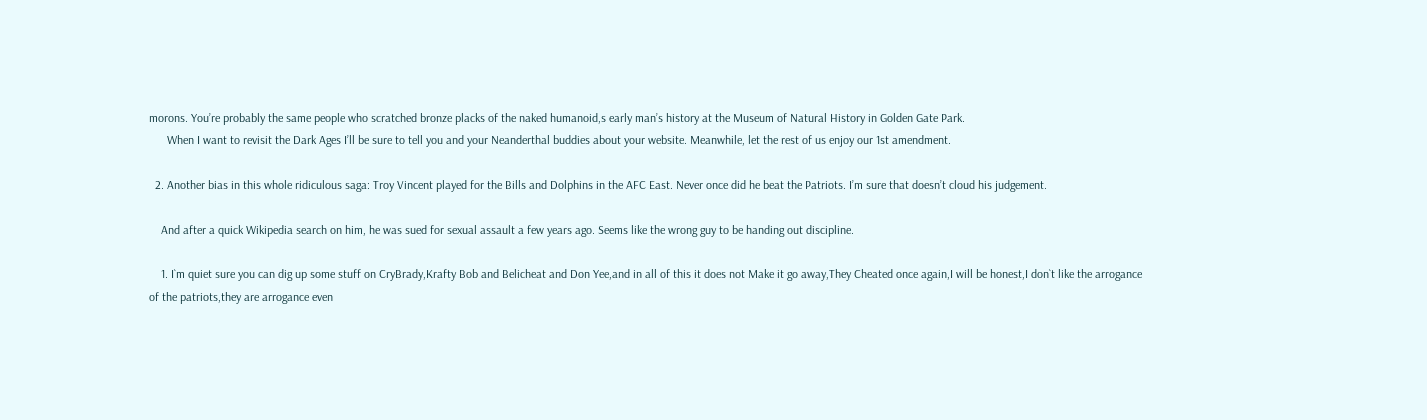morons. You’re probably the same people who scratched bronze placks of the naked humanoid,s early man’s history at the Museum of Natural History in Golden Gate Park.
      When I want to revisit the Dark Ages I’ll be sure to tell you and your Neanderthal buddies about your website. Meanwhile, let the rest of us enjoy our 1st amendment.

  2. Another bias in this whole ridiculous saga: Troy Vincent played for the Bills and Dolphins in the AFC East. Never once did he beat the Patriots. I’m sure that doesn’t cloud his judgement.

    And after a quick Wikipedia search on him, he was sued for sexual assault a few years ago. Seems like the wrong guy to be handing out discipline.

    1. I`m quiet sure you can dig up some stuff on CryBrady,Krafty Bob and Belicheat and Don Yee,and in all of this it does not Make it go away,They Cheated once again,I will be honest,I don`t like the arrogance of the patriots,they are arrogance even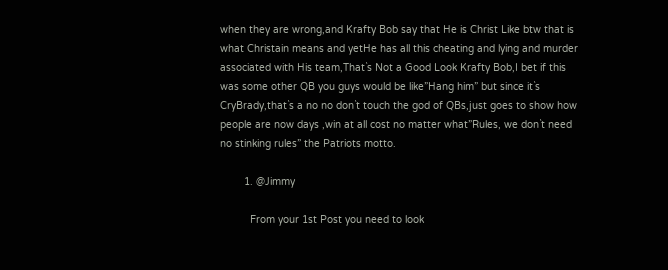when they are wrong,and Krafty Bob say that He is Christ Like btw that is what Christain means and yetHe has all this cheating and lying and murder associated with His team,That`s Not a Good Look Krafty Bob,I bet if this was some other QB you guys would be like”Hang him” but since it`s CryBrady,that`s a no no don`t touch the god of QBs,just goes to show how people are now days ,win at all cost no matter what”Rules, we don`t need no stinking rules” the Patriots motto.

        1. @Jimmy

          From your 1st Post you need to look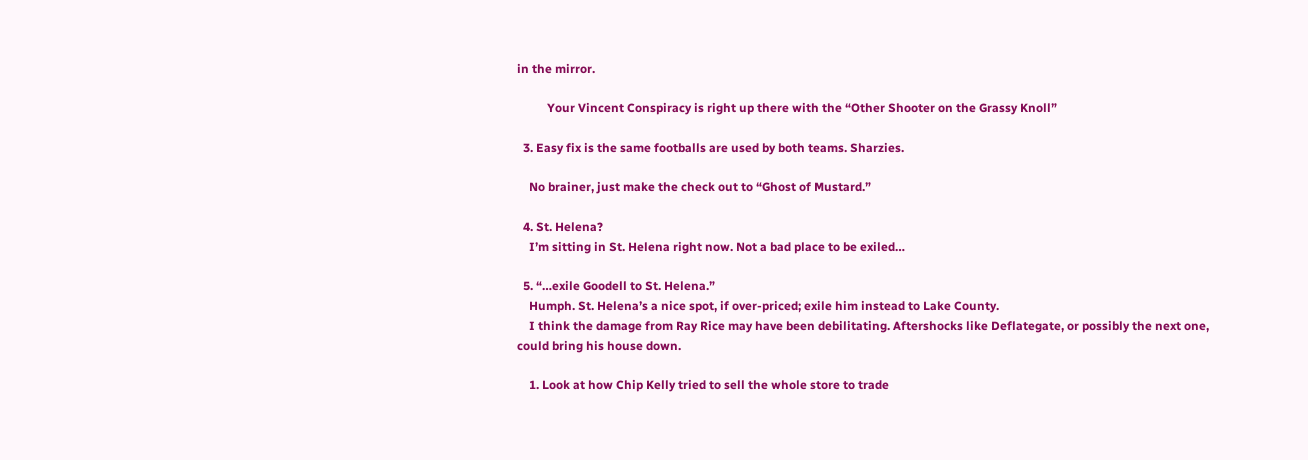in the mirror.

          Your Vincent Conspiracy is right up there with the “Other Shooter on the Grassy Knoll”

  3. Easy fix is the same footballs are used by both teams. Sharzies.

    No brainer, just make the check out to “Ghost of Mustard.”

  4. St. Helena?
    I’m sitting in St. Helena right now. Not a bad place to be exiled…

  5. “…exile Goodell to St. Helena.”
    Humph. St. Helena’s a nice spot, if over-priced; exile him instead to Lake County.
    I think the damage from Ray Rice may have been debilitating. Aftershocks like Deflategate, or possibly the next one, could bring his house down.

    1. Look at how Chip Kelly tried to sell the whole store to trade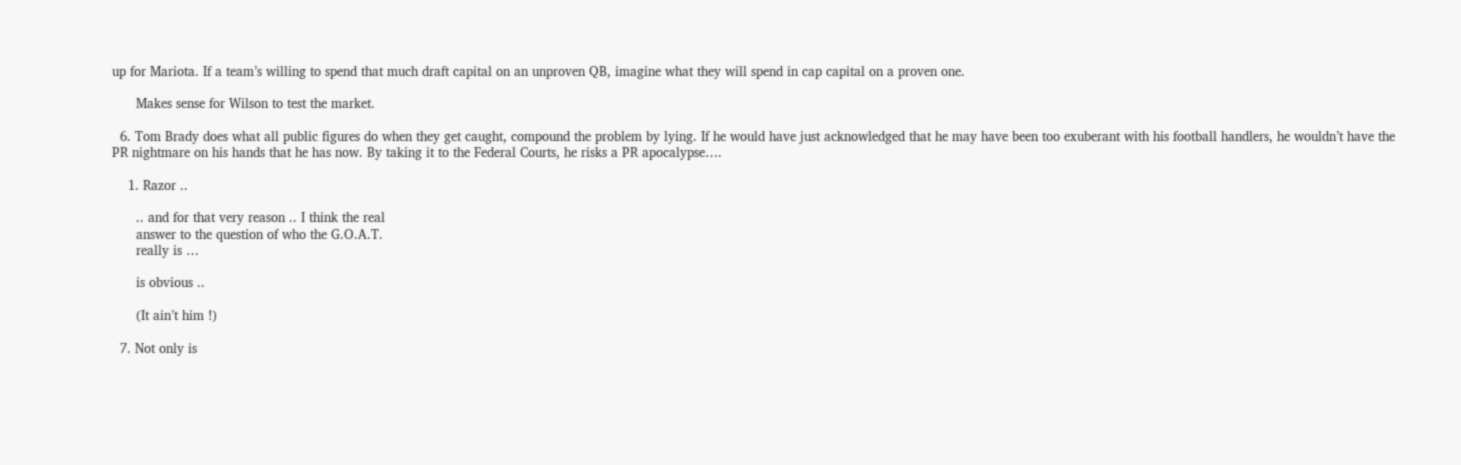up for Mariota. If a team’s willing to spend that much draft capital on an unproven QB, imagine what they will spend in cap capital on a proven one.

      Makes sense for Wilson to test the market.

  6. Tom Brady does what all public figures do when they get caught, compound the problem by lying. If he would have just acknowledged that he may have been too exuberant with his football handlers, he wouldn’t have the PR nightmare on his hands that he has now. By taking it to the Federal Courts, he risks a PR apocalypse….

    1. Razor ..

      .. and for that very reason .. I think the real
      answer to the question of who the G.O.A.T.
      really is …

      is obvious ..

      (It ain’t him !)

  7. Not only is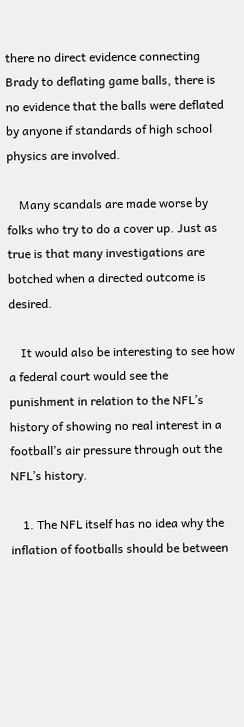there no direct evidence connecting Brady to deflating game balls, there is no evidence that the balls were deflated by anyone if standards of high school physics are involved.

    Many scandals are made worse by folks who try to do a cover up. Just as true is that many investigations are botched when a directed outcome is desired.

    It would also be interesting to see how a federal court would see the punishment in relation to the NFL’s history of showing no real interest in a football’s air pressure through out the NFL’s history.

    1. The NFL itself has no idea why the inflation of footballs should be between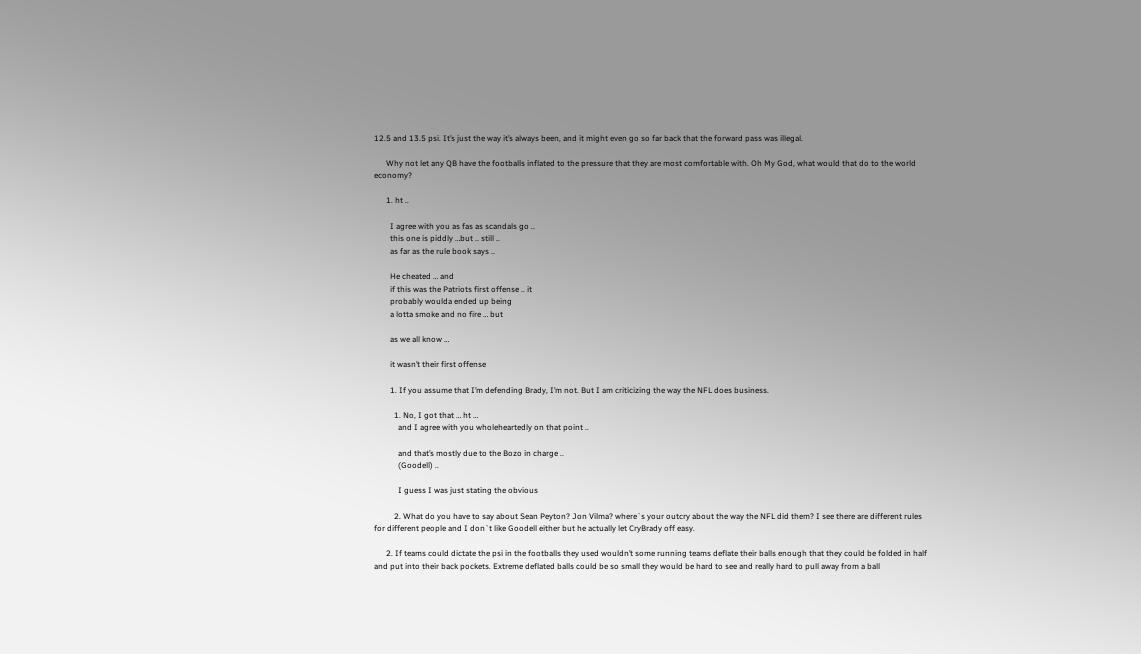12.5 and 13.5 psi. It’s just the way it’s always been, and it might even go so far back that the forward pass was illegal.

      Why not let any QB have the footballs inflated to the pressure that they are most comfortable with. Oh My God, what would that do to the world economy?

      1. ht ..

        I agree with you as fas as scandals go ..
        this one is piddly …but .. still ..
        as far as the rule book says ..

        He cheated … and
        if this was the Patriots first offense .. it
        probably woulda ended up being
        a lotta smoke and no fire … but

        as we all know …

        it wasn’t their first offense

        1. If you assume that I’m defending Brady, I’m not. But I am criticizing the way the NFL does business.

          1. No, I got that … ht …
            and I agree with you wholeheartedly on that point ..

            and that’s mostly due to the Bozo in charge ..
            (Goodell) ..

            I guess I was just stating the obvious

          2. What do you have to say about Sean Peyton? Jon Vilma? where`s your outcry about the way the NFL did them? I see there are different rules for different people and I don`t like Goodell either but he actually let CryBrady off easy.

      2. If teams could dictate the psi in the footballs they used wouldn’t some running teams deflate their balls enough that they could be folded in half and put into their back pockets. Extreme deflated balls could be so small they would be hard to see and really hard to pull away from a ball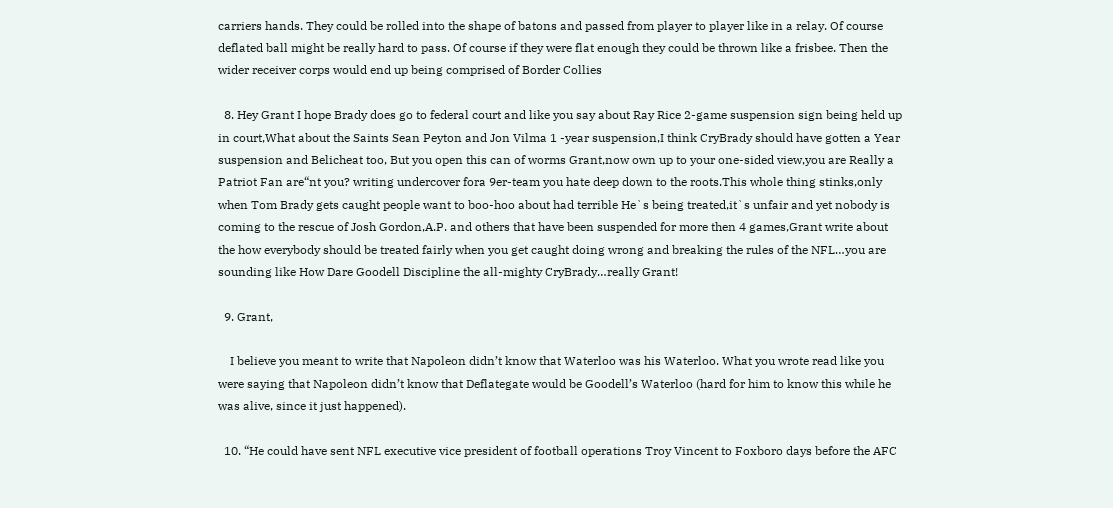carriers hands. They could be rolled into the shape of batons and passed from player to player like in a relay. Of course deflated ball might be really hard to pass. Of course if they were flat enough they could be thrown like a frisbee. Then the wider receiver corps would end up being comprised of Border Collies

  8. Hey Grant I hope Brady does go to federal court and like you say about Ray Rice 2-game suspension sign being held up in court,What about the Saints Sean Peyton and Jon Vilma 1 -year suspension,I think CryBrady should have gotten a Year suspension and Belicheat too, But you open this can of worms Grant,now own up to your one-sided view,you are Really a Patriot Fan are“nt you? writing undercover fora 9er-team you hate deep down to the roots.This whole thing stinks,only when Tom Brady gets caught people want to boo-hoo about had terrible He`s being treated,it`s unfair and yet nobody is coming to the rescue of Josh Gordon,A.P. and others that have been suspended for more then 4 games,Grant write about the how everybody should be treated fairly when you get caught doing wrong and breaking the rules of the NFL…you are sounding like How Dare Goodell Discipline the all-mighty CryBrady…really Grant!

  9. Grant,

    I believe you meant to write that Napoleon didn’t know that Waterloo was his Waterloo. What you wrote read like you were saying that Napoleon didn’t know that Deflategate would be Goodell’s Waterloo (hard for him to know this while he was alive, since it just happened).

  10. “He could have sent NFL executive vice president of football operations Troy Vincent to Foxboro days before the AFC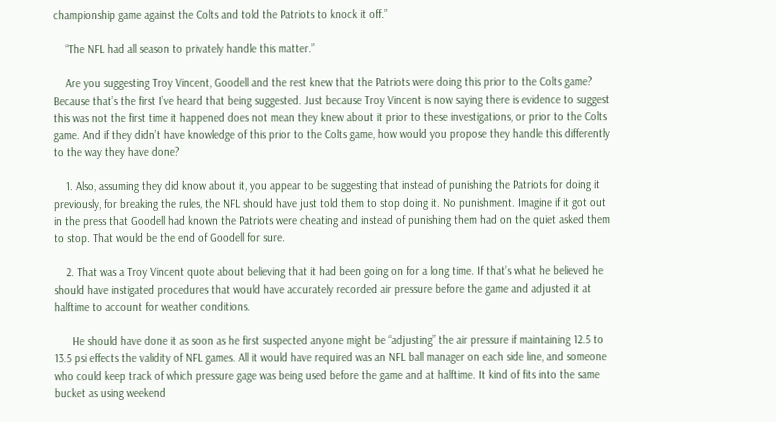championship game against the Colts and told the Patriots to knock it off.”

    “The NFL had all season to privately handle this matter.”

    Are you suggesting Troy Vincent, Goodell and the rest knew that the Patriots were doing this prior to the Colts game? Because that’s the first I’ve heard that being suggested. Just because Troy Vincent is now saying there is evidence to suggest this was not the first time it happened does not mean they knew about it prior to these investigations, or prior to the Colts game. And if they didn’t have knowledge of this prior to the Colts game, how would you propose they handle this differently to the way they have done?

    1. Also, assuming they did know about it, you appear to be suggesting that instead of punishing the Patriots for doing it previously, for breaking the rules, the NFL should have just told them to stop doing it. No punishment. Imagine if it got out in the press that Goodell had known the Patriots were cheating and instead of punishing them had on the quiet asked them to stop. That would be the end of Goodell for sure.

    2. That was a Troy Vincent quote about believing that it had been going on for a long time. If that’s what he believed he should have instigated procedures that would have accurately recorded air pressure before the game and adjusted it at halftime to account for weather conditions.

      He should have done it as soon as he first suspected anyone might be “adjusting” the air pressure if maintaining 12.5 to 13.5 psi effects the validity of NFL games. All it would have required was an NFL ball manager on each side line, and someone who could keep track of which pressure gage was being used before the game and at halftime. It kind of fits into the same bucket as using weekend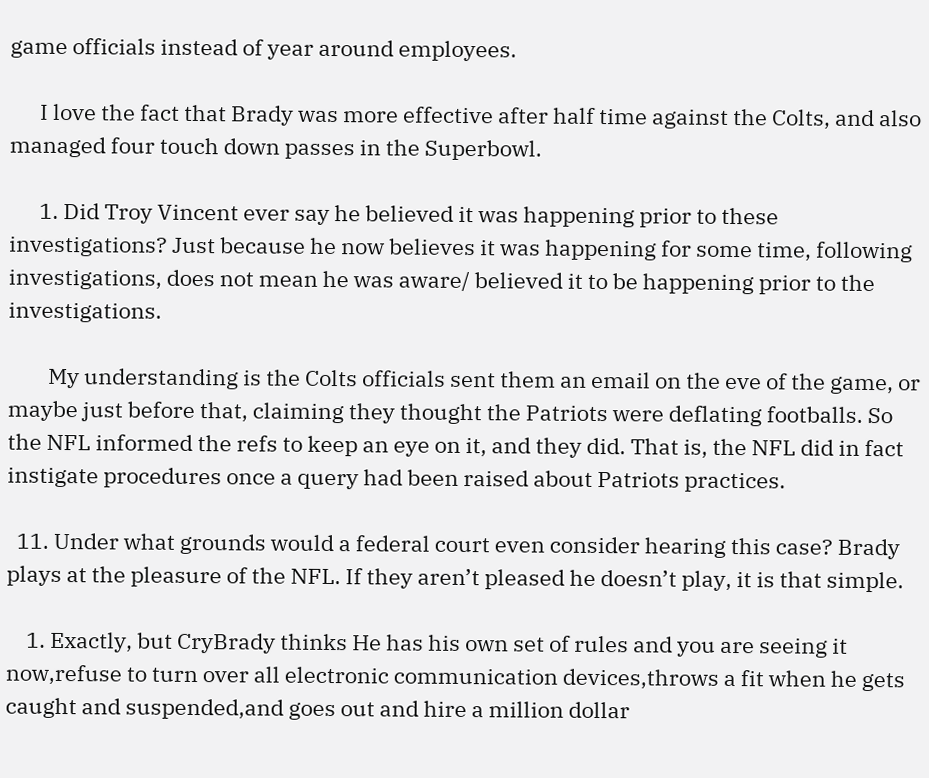game officials instead of year around employees.

      I love the fact that Brady was more effective after half time against the Colts, and also managed four touch down passes in the Superbowl.

      1. Did Troy Vincent ever say he believed it was happening prior to these investigations? Just because he now believes it was happening for some time, following investigations, does not mean he was aware/ believed it to be happening prior to the investigations.

        My understanding is the Colts officials sent them an email on the eve of the game, or maybe just before that, claiming they thought the Patriots were deflating footballs. So the NFL informed the refs to keep an eye on it, and they did. That is, the NFL did in fact instigate procedures once a query had been raised about Patriots practices.

  11. Under what grounds would a federal court even consider hearing this case? Brady plays at the pleasure of the NFL. If they aren’t pleased he doesn’t play, it is that simple.

    1. Exactly, but CryBrady thinks He has his own set of rules and you are seeing it now,refuse to turn over all electronic communication devices,throws a fit when he gets caught and suspended,and goes out and hire a million dollar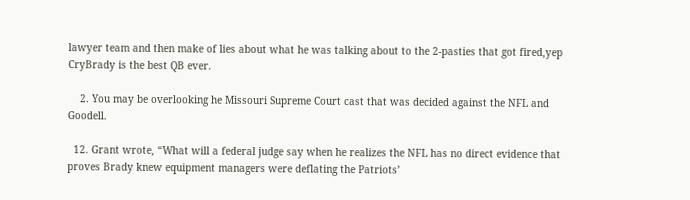lawyer team and then make of lies about what he was talking about to the 2-pasties that got fired,yep CryBrady is the best QB ever.

    2. You may be overlooking he Missouri Supreme Court cast that was decided against the NFL and Goodell.

  12. Grant wrote, “What will a federal judge say when he realizes the NFL has no direct evidence that proves Brady knew equipment managers were deflating the Patriots’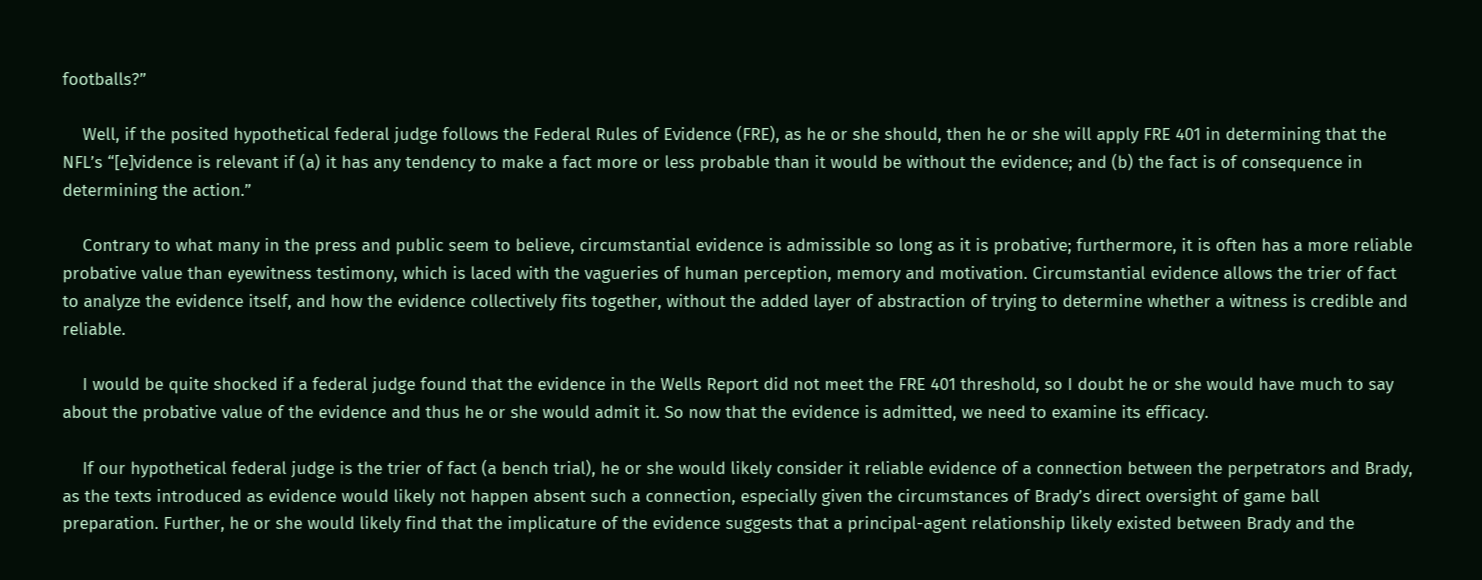footballs?”

    Well, if the posited hypothetical federal judge follows the Federal Rules of Evidence (FRE), as he or she should, then he or she will apply FRE 401 in determining that the NFL’s “[e]vidence is relevant if (a) it has any tendency to make a fact more or less probable than it would be without the evidence; and (b) the fact is of consequence in determining the action.”

    Contrary to what many in the press and public seem to believe, circumstantial evidence is admissible so long as it is probative; furthermore, it is often has a more reliable probative value than eyewitness testimony, which is laced with the vagueries of human perception, memory and motivation. Circumstantial evidence allows the trier of fact to analyze the evidence itself, and how the evidence collectively fits together, without the added layer of abstraction of trying to determine whether a witness is credible and reliable.

    I would be quite shocked if a federal judge found that the evidence in the Wells Report did not meet the FRE 401 threshold, so I doubt he or she would have much to say about the probative value of the evidence and thus he or she would admit it. So now that the evidence is admitted, we need to examine its efficacy.

    If our hypothetical federal judge is the trier of fact (a bench trial), he or she would likely consider it reliable evidence of a connection between the perpetrators and Brady, as the texts introduced as evidence would likely not happen absent such a connection, especially given the circumstances of Brady’s direct oversight of game ball preparation. Further, he or she would likely find that the implicature of the evidence suggests that a principal-agent relationship likely existed between Brady and the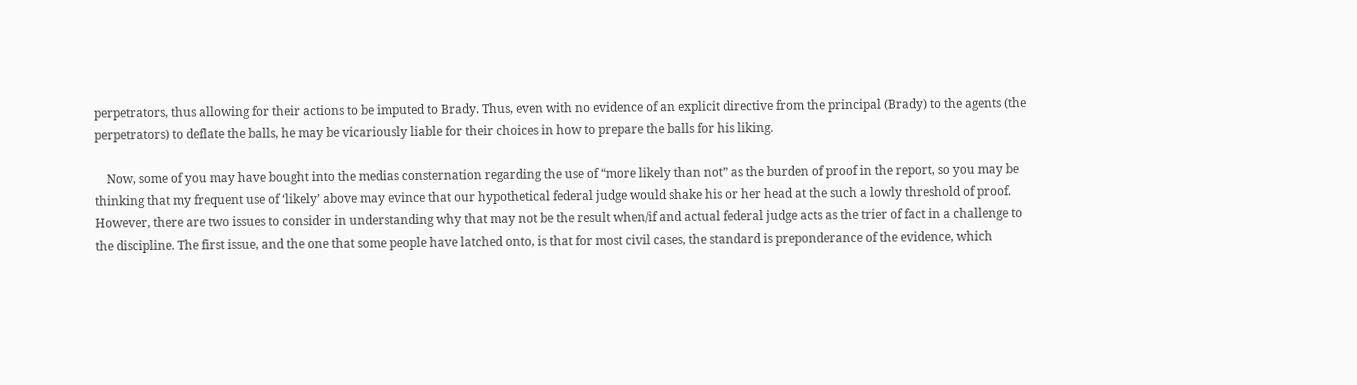perpetrators, thus allowing for their actions to be imputed to Brady. Thus, even with no evidence of an explicit directive from the principal (Brady) to the agents (the perpetrators) to deflate the balls, he may be vicariously liable for their choices in how to prepare the balls for his liking.

    Now, some of you may have bought into the medias consternation regarding the use of “more likely than not” as the burden of proof in the report, so you may be thinking that my frequent use of ‘likely’ above may evince that our hypothetical federal judge would shake his or her head at the such a lowly threshold of proof. However, there are two issues to consider in understanding why that may not be the result when/if and actual federal judge acts as the trier of fact in a challenge to the discipline. The first issue, and the one that some people have latched onto, is that for most civil cases, the standard is preponderance of the evidence, which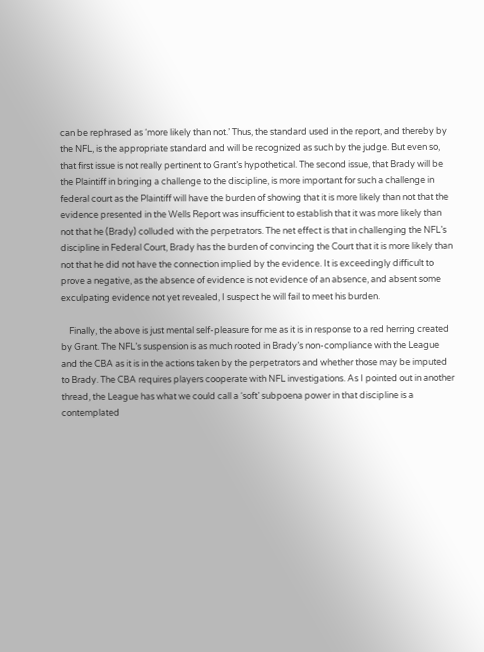can be rephrased as ‘more likely than not.’ Thus, the standard used in the report, and thereby by the NFL, is the appropriate standard and will be recognized as such by the judge. But even so, that first issue is not really pertinent to Grant’s hypothetical. The second issue, that Brady will be the Plaintiff in bringing a challenge to the discipline, is more important for such a challenge in federal court as the Plaintiff will have the burden of showing that it is more likely than not that the evidence presented in the Wells Report was insufficient to establish that it was more likely than not that he (Brady) colluded with the perpetrators. The net effect is that in challenging the NFL’s discipline in Federal Court, Brady has the burden of convincing the Court that it is more likely than not that he did not have the connection implied by the evidence. It is exceedingly difficult to prove a negative, as the absence of evidence is not evidence of an absence, and absent some exculpating evidence not yet revealed, I suspect he will fail to meet his burden.

    Finally, the above is just mental self-pleasure for me as it is in response to a red herring created by Grant. The NFL’s suspension is as much rooted in Brady’s non-compliance with the League and the CBA as it is in the actions taken by the perpetrators and whether those may be imputed to Brady. The CBA requires players cooperate with NFL investigations. As I pointed out in another thread, the League has what we could call a ‘soft’ subpoena power in that discipline is a contemplated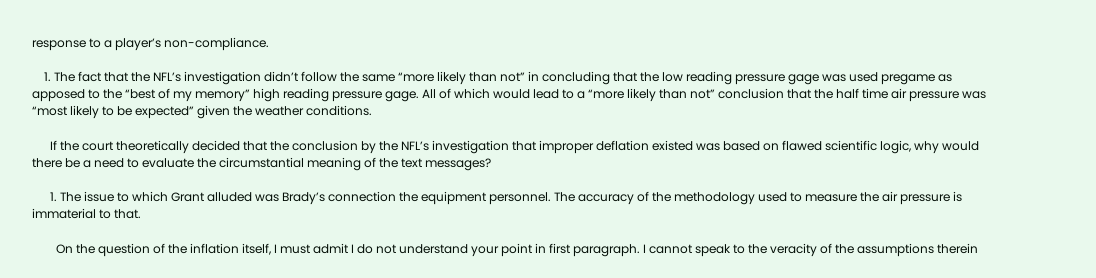response to a player’s non-compliance.

    1. The fact that the NFL’s investigation didn’t follow the same “more likely than not” in concluding that the low reading pressure gage was used pregame as apposed to the “best of my memory” high reading pressure gage. All of which would lead to a “more likely than not” conclusion that the half time air pressure was “most likely to be expected” given the weather conditions.

      If the court theoretically decided that the conclusion by the NFL’s investigation that improper deflation existed was based on flawed scientific logic, why would there be a need to evaluate the circumstantial meaning of the text messages?

      1. The issue to which Grant alluded was Brady’s connection the equipment personnel. The accuracy of the methodology used to measure the air pressure is immaterial to that.

        On the question of the inflation itself, I must admit I do not understand your point in first paragraph. I cannot speak to the veracity of the assumptions therein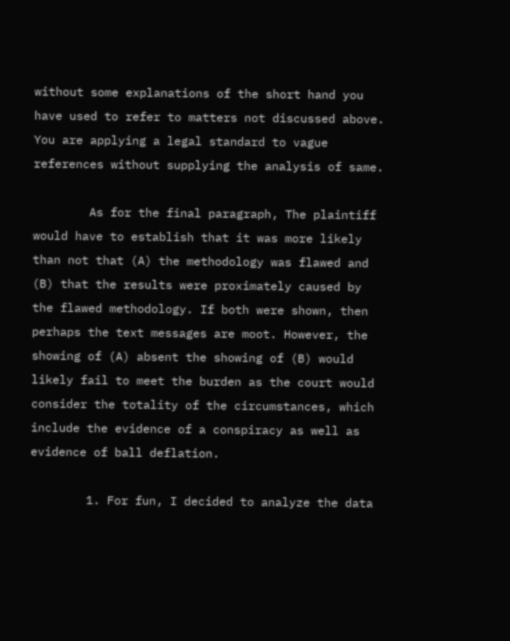without some explanations of the short hand you have used to refer to matters not discussed above. You are applying a legal standard to vague references without supplying the analysis of same.

        As for the final paragraph, The plaintiff would have to establish that it was more likely than not that (A) the methodology was flawed and (B) that the results were proximately caused by the flawed methodology. If both were shown, then perhaps the text messages are moot. However, the showing of (A) absent the showing of (B) would likely fail to meet the burden as the court would consider the totality of the circumstances, which include the evidence of a conspiracy as well as evidence of ball deflation.

        1. For fun, I decided to analyze the data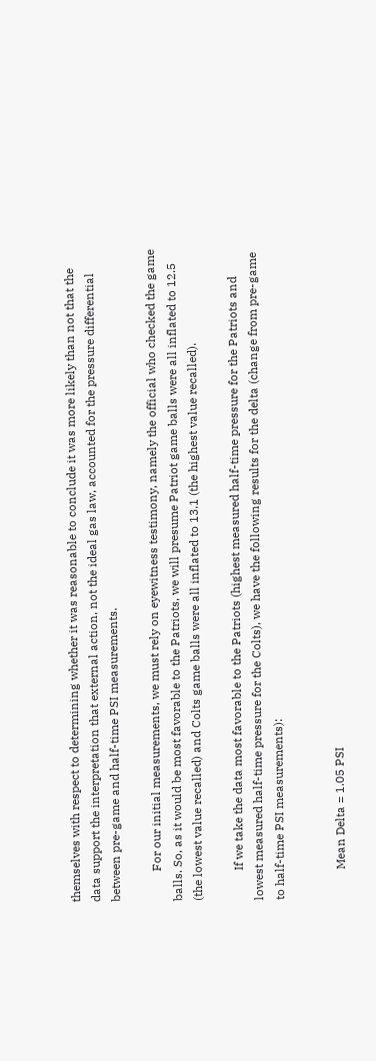themselves with respect to determining whether it was reasonable to conclude it was more likely than not that the data support the interpretation that external action, not the ideal gas law, accounted for the pressure differential between pre-game and half-time PSI measurements.

          For our initial measurements, we must rely on eyewitness testimony, namely the official who checked the game balls. So, as it would be most favorable to the Patriots, we will presume Patriot game balls were all inflated to 12.5 (the lowest value recalled) and Colts game balls were all inflated to 13.1 (the highest value recalled).

          If we take the data most favorable to the Patriots (highest measured half-time pressure for the Patriots and lowest measured half-time pressure for the Colts), we have the following results for the delta (change from pre-game to half-time PSI measurements):


          Mean Delta = 1.05 PSI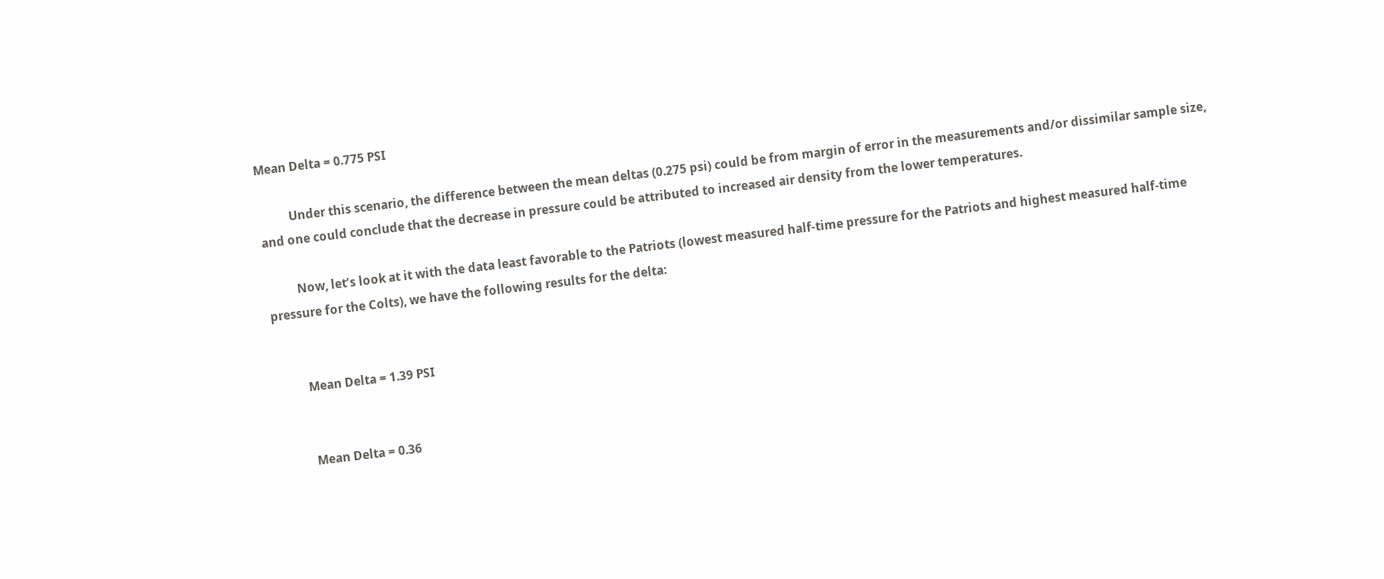Mean Delta = 0.775 PSI

          Under this scenario, the difference between the mean deltas (0.275 psi) could be from margin of error in the measurements and/or dissimilar sample size, and one could conclude that the decrease in pressure could be attributed to increased air density from the lower temperatures.

          Now, let’s look at it with the data least favorable to the Patriots (lowest measured half-time pressure for the Patriots and highest measured half-time pressure for the Colts), we have the following results for the delta:


          Mean Delta = 1.39 PSI


          Mean Delta = 0.36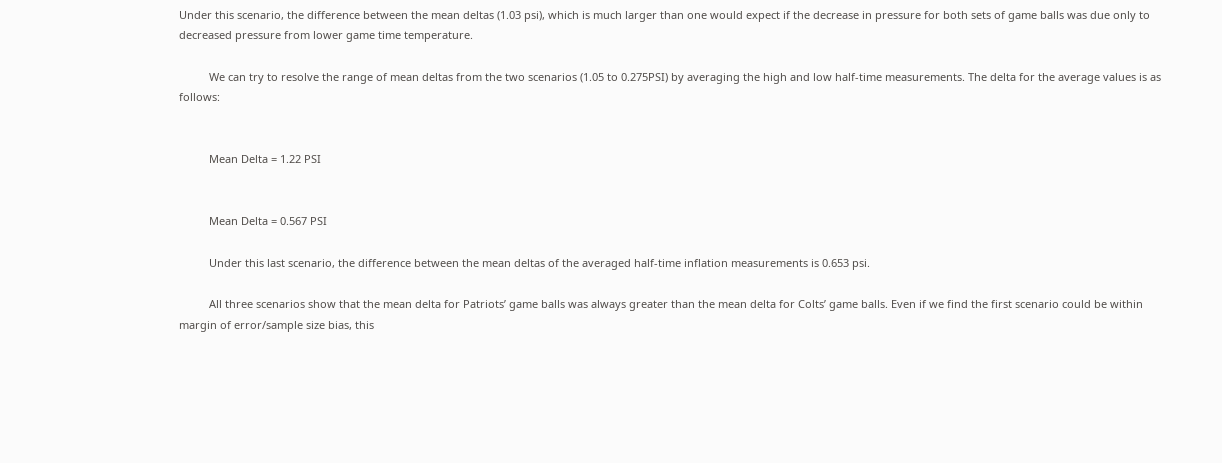Under this scenario, the difference between the mean deltas (1.03 psi), which is much larger than one would expect if the decrease in pressure for both sets of game balls was due only to decreased pressure from lower game time temperature.

          We can try to resolve the range of mean deltas from the two scenarios (1.05 to 0.275PSI) by averaging the high and low half-time measurements. The delta for the average values is as follows:


          Mean Delta = 1.22 PSI


          Mean Delta = 0.567 PSI

          Under this last scenario, the difference between the mean deltas of the averaged half-time inflation measurements is 0.653 psi.

          All three scenarios show that the mean delta for Patriots’ game balls was always greater than the mean delta for Colts’ game balls. Even if we find the first scenario could be within margin of error/sample size bias, this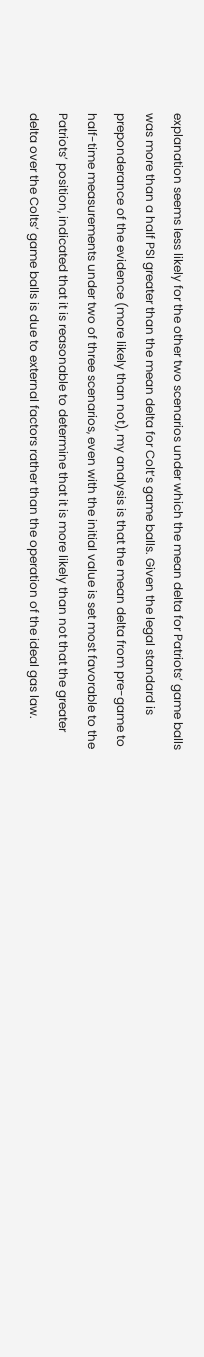explanation seems less likely for the other two scenarios under which the mean delta for Patriots’ game balls was more than a half PSI greater than the mean delta for Colt’s game balls. Given the legal standard is preponderance of the evidence (more likely than not), my analysis is that the mean delta from pre-game to half-time measurements under two of three scenarios, even with the initial value is set most favorable to the Patriots’ position, indicated that it is reasonable to determine that it is more likely than not that the greater delta over the Colts’ game balls is due to external factors rather than the operation of the ideal gas law.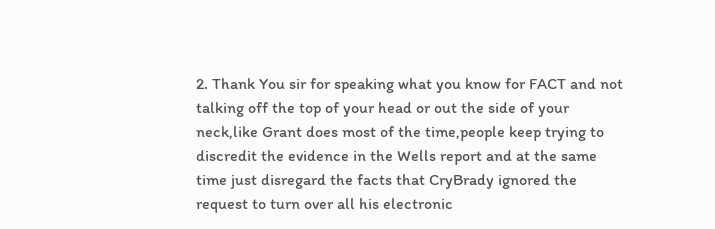2. Thank You sir for speaking what you know for FACT and not talking off the top of your head or out the side of your neck,like Grant does most of the time,people keep trying to discredit the evidence in the Wells report and at the same time just disregard the facts that CryBrady ignored the request to turn over all his electronic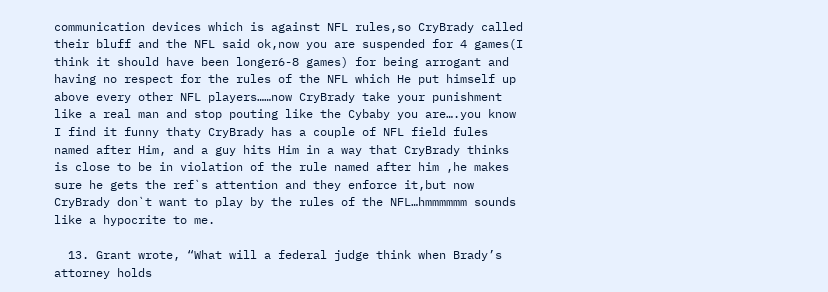communication devices which is against NFL rules,so CryBrady called their bluff and the NFL said ok,now you are suspended for 4 games(I think it should have been longer6-8 games) for being arrogant and having no respect for the rules of the NFL which He put himself up above every other NFL players……now CryBrady take your punishment like a real man and stop pouting like the Cybaby you are….you know I find it funny thaty CryBrady has a couple of NFL field fules named after Him, and a guy hits Him in a way that CryBrady thinks is close to be in violation of the rule named after him ,he makes sure he gets the ref`s attention and they enforce it,but now CryBrady don`t want to play by the rules of the NFL…hmmmmmm sounds like a hypocrite to me.

  13. Grant wrote, “What will a federal judge think when Brady’s attorney holds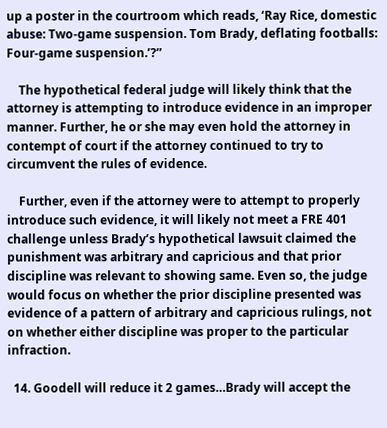up a poster in the courtroom which reads, ‘Ray Rice, domestic abuse: Two-game suspension. Tom Brady, deflating footballs: Four-game suspension.’?”

    The hypothetical federal judge will likely think that the attorney is attempting to introduce evidence in an improper manner. Further, he or she may even hold the attorney in contempt of court if the attorney continued to try to circumvent the rules of evidence.

    Further, even if the attorney were to attempt to properly introduce such evidence, it will likely not meet a FRE 401 challenge unless Brady’s hypothetical lawsuit claimed the punishment was arbitrary and capricious and that prior discipline was relevant to showing same. Even so, the judge would focus on whether the prior discipline presented was evidence of a pattern of arbitrary and capricious rulings, not on whether either discipline was proper to the particular infraction.

  14. Goodell will reduce it 2 games…Brady will accept the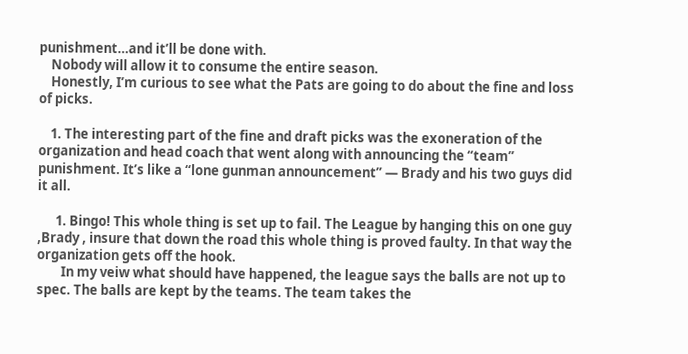punishment…and it’ll be done with.
    Nobody will allow it to consume the entire season.
    Honestly, I’m curious to see what the Pats are going to do about the fine and loss of picks.

    1. The interesting part of the fine and draft picks was the exoneration of the organization and head coach that went along with announcing the “team” punishment. It’s like a “lone gunman announcement” — Brady and his two guys did it all.

      1. Bingo! This whole thing is set up to fail. The League by hanging this on one guy ,Brady , insure that down the road this whole thing is proved faulty. In that way the organization gets off the hook.
        In my veiw what should have happened, the league says the balls are not up to spec. The balls are kept by the teams. The team takes the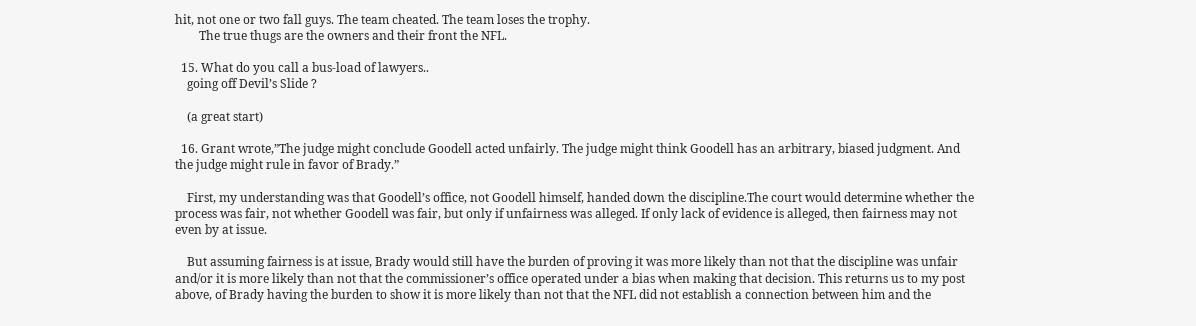hit, not one or two fall guys. The team cheated. The team loses the trophy.
        The true thugs are the owners and their front the NFL.

  15. What do you call a bus-load of lawyers..
    going off Devil’s Slide ?

    (a great start)

  16. Grant wrote,”The judge might conclude Goodell acted unfairly. The judge might think Goodell has an arbitrary, biased judgment. And the judge might rule in favor of Brady.”

    First, my understanding was that Goodell’s office, not Goodell himself, handed down the discipline.The court would determine whether the process was fair, not whether Goodell was fair, but only if unfairness was alleged. If only lack of evidence is alleged, then fairness may not even by at issue.

    But assuming fairness is at issue, Brady would still have the burden of proving it was more likely than not that the discipline was unfair and/or it is more likely than not that the commissioner’s office operated under a bias when making that decision. This returns us to my post above, of Brady having the burden to show it is more likely than not that the NFL did not establish a connection between him and the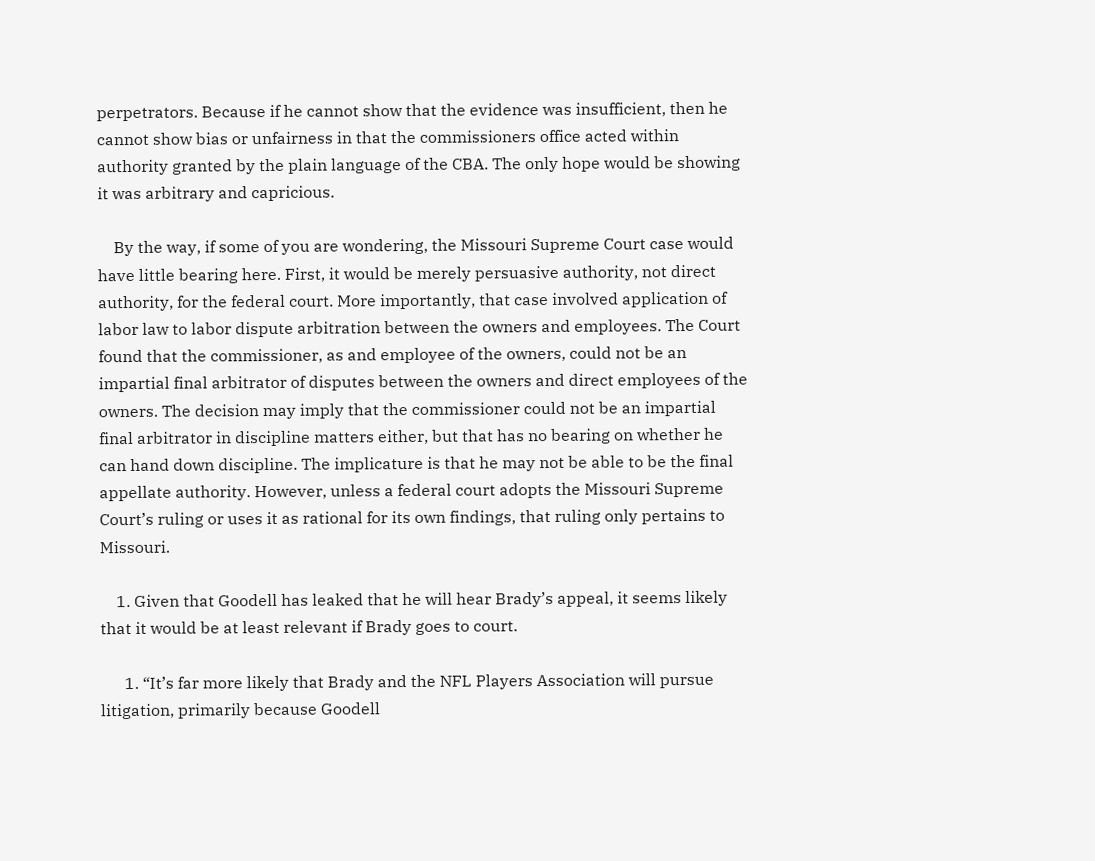perpetrators. Because if he cannot show that the evidence was insufficient, then he cannot show bias or unfairness in that the commissioners office acted within authority granted by the plain language of the CBA. The only hope would be showing it was arbitrary and capricious.

    By the way, if some of you are wondering, the Missouri Supreme Court case would have little bearing here. First, it would be merely persuasive authority, not direct authority, for the federal court. More importantly, that case involved application of labor law to labor dispute arbitration between the owners and employees. The Court found that the commissioner, as and employee of the owners, could not be an impartial final arbitrator of disputes between the owners and direct employees of the owners. The decision may imply that the commissioner could not be an impartial final arbitrator in discipline matters either, but that has no bearing on whether he can hand down discipline. The implicature is that he may not be able to be the final appellate authority. However, unless a federal court adopts the Missouri Supreme Court’s ruling or uses it as rational for its own findings, that ruling only pertains to Missouri.

    1. Given that Goodell has leaked that he will hear Brady’s appeal, it seems likely that it would be at least relevant if Brady goes to court.

      1. “It’s far more likely that Brady and the NFL Players Association will pursue litigation, primarily because Goodell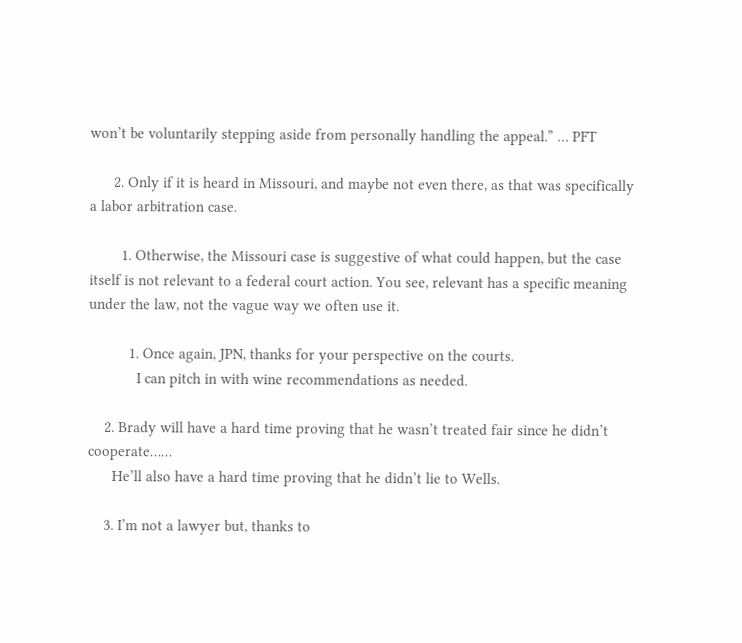won’t be voluntarily stepping aside from personally handling the appeal.” … PFT

      2. Only if it is heard in Missouri, and maybe not even there, as that was specifically a labor arbitration case.

        1. Otherwise, the Missouri case is suggestive of what could happen, but the case itself is not relevant to a federal court action. You see, relevant has a specific meaning under the law, not the vague way we often use it.

          1. Once again, JPN, thanks for your perspective on the courts.
            I can pitch in with wine recommendations as needed.

    2. Brady will have a hard time proving that he wasn’t treated fair since he didn’t cooperate……
      He’ll also have a hard time proving that he didn’t lie to Wells.

    3. I’m not a lawyer but, thanks to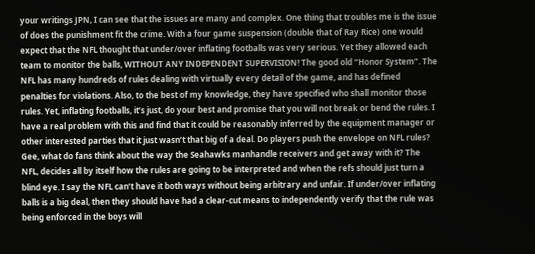your writings JPN, I can see that the issues are many and complex. One thing that troubles me is the issue of does the punishment fit the crime. With a four game suspension (double that of Ray Rice) one would expect that the NFL thought that under/over inflating footballs was very serious. Yet they allowed each team to monitor the balls, WITHOUT ANY INDEPENDENT SUPERVISION! The good old “Honor System”. The NFL has many hundreds of rules dealing with virtually every detail of the game, and has defined penalties for violations. Also, to the best of my knowledge, they have specified who shall monitor those rules. Yet, inflating footballs, it’s just, do your best and promise that you will not break or bend the rules. I have a real problem with this and find that it could be reasonably inferred by the equipment manager or other interested parties that it just wasn’t that big of a deal. Do players push the envelope on NFL rules? Gee, what do fans think about the way the Seahawks manhandle receivers and get away with it? The NFL, decides all by itself how the rules are going to be interpreted and when the refs should just turn a blind eye. I say the NFL can’t have it both ways without being arbitrary and unfair. If under/over inflating balls is a big deal, then they should have had a clear-cut means to independently verify that the rule was being enforced in the boys will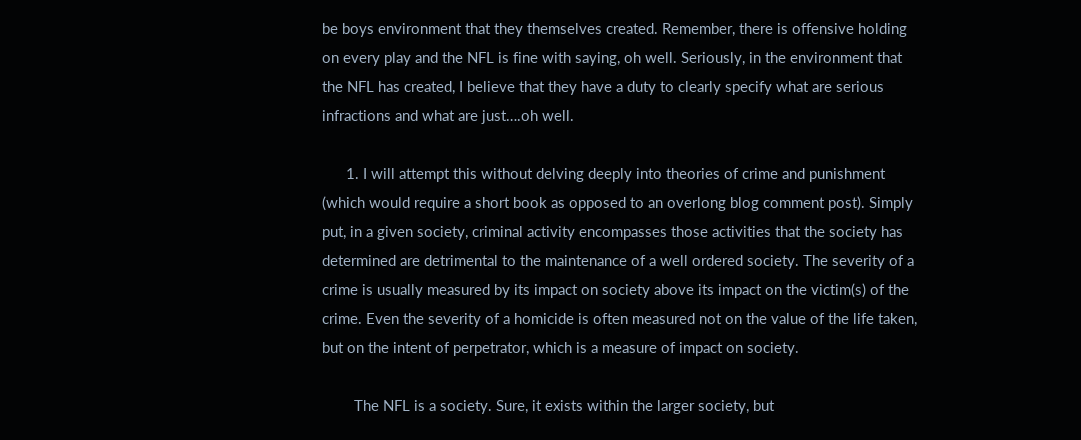be boys environment that they themselves created. Remember, there is offensive holding on every play and the NFL is fine with saying, oh well. Seriously, in the environment that the NFL has created, I believe that they have a duty to clearly specify what are serious infractions and what are just….oh well.

      1. I will attempt this without delving deeply into theories of crime and punishment (which would require a short book as opposed to an overlong blog comment post). Simply put, in a given society, criminal activity encompasses those activities that the society has determined are detrimental to the maintenance of a well ordered society. The severity of a crime is usually measured by its impact on society above its impact on the victim(s) of the crime. Even the severity of a homicide is often measured not on the value of the life taken, but on the intent of perpetrator, which is a measure of impact on society.

        The NFL is a society. Sure, it exists within the larger society, but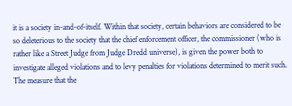it is a society in-and-of-itself. Within that society, certain behaviors are considered to be so deleterious to the society that the chief enforcement officer, the commissioner (who is rather like a Street Judge from Judge Dredd universe), is given the power both to investigate alleged violations and to levy penalties for violations determined to merit such. The measure that the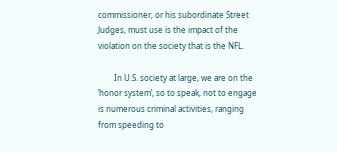commissioner, or his subordinate Street Judges, must use is the impact of the violation on the society that is the NFL.

        In U.S. society at large, we are on the ‘honor system’, so to speak, not to engage is numerous criminal activities, ranging from speeding to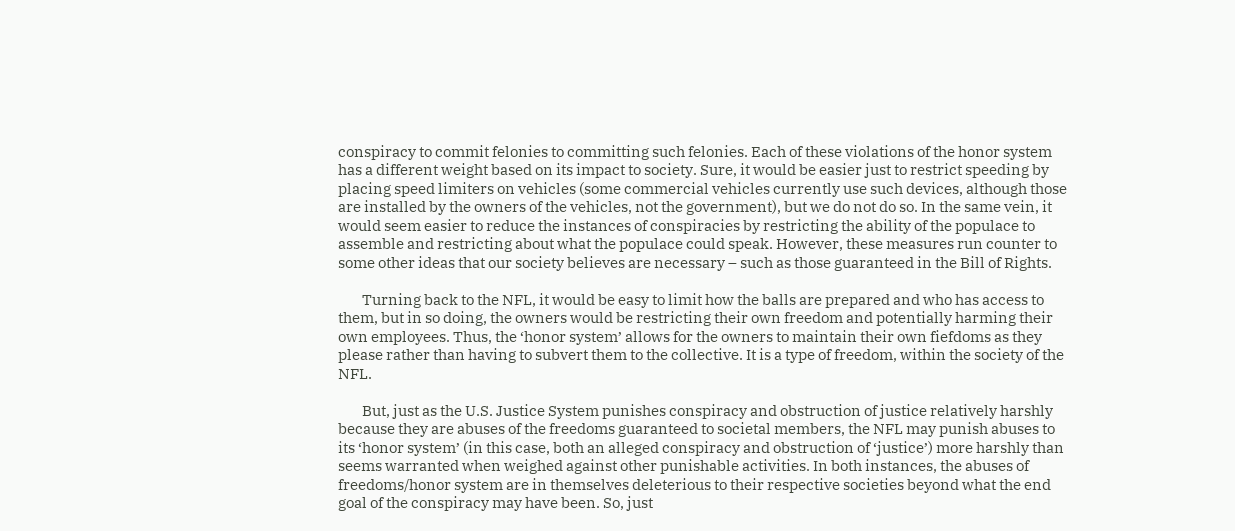conspiracy to commit felonies to committing such felonies. Each of these violations of the honor system has a different weight based on its impact to society. Sure, it would be easier just to restrict speeding by placing speed limiters on vehicles (some commercial vehicles currently use such devices, although those are installed by the owners of the vehicles, not the government), but we do not do so. In the same vein, it would seem easier to reduce the instances of conspiracies by restricting the ability of the populace to assemble and restricting about what the populace could speak. However, these measures run counter to some other ideas that our society believes are necessary – such as those guaranteed in the Bill of Rights.

        Turning back to the NFL, it would be easy to limit how the balls are prepared and who has access to them, but in so doing, the owners would be restricting their own freedom and potentially harming their own employees. Thus, the ‘honor system’ allows for the owners to maintain their own fiefdoms as they please rather than having to subvert them to the collective. It is a type of freedom, within the society of the NFL.

        But, just as the U.S. Justice System punishes conspiracy and obstruction of justice relatively harshly because they are abuses of the freedoms guaranteed to societal members, the NFL may punish abuses to its ‘honor system’ (in this case, both an alleged conspiracy and obstruction of ‘justice’) more harshly than seems warranted when weighed against other punishable activities. In both instances, the abuses of freedoms/honor system are in themselves deleterious to their respective societies beyond what the end goal of the conspiracy may have been. So, just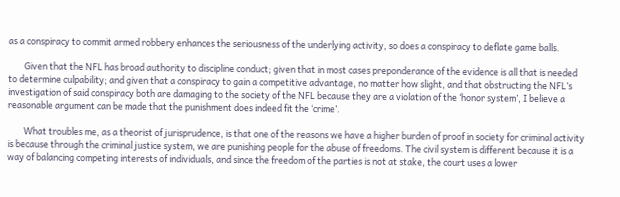as a conspiracy to commit armed robbery enhances the seriousness of the underlying activity, so does a conspiracy to deflate game balls.

        Given that the NFL has broad authority to discipline conduct; given that in most cases preponderance of the evidence is all that is needed to determine culpability; and given that a conspiracy to gain a competitive advantage, no matter how slight, and that obstructing the NFL’s investigation of said conspiracy both are damaging to the society of the NFL because they are a violation of the ‘honor system’, I believe a reasonable argument can be made that the punishment does indeed fit the ‘crime’.

        What troubles me, as a theorist of jurisprudence, is that one of the reasons we have a higher burden of proof in society for criminal activity is because through the criminal justice system, we are punishing people for the abuse of freedoms. The civil system is different because it is a way of balancing competing interests of individuals, and since the freedom of the parties is not at stake, the court uses a lower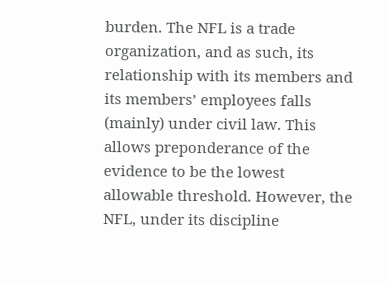burden. The NFL is a trade organization, and as such, its relationship with its members and its members’ employees falls (mainly) under civil law. This allows preponderance of the evidence to be the lowest allowable threshold. However, the NFL, under its discipline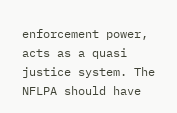enforcement power, acts as a quasi justice system. The NFLPA should have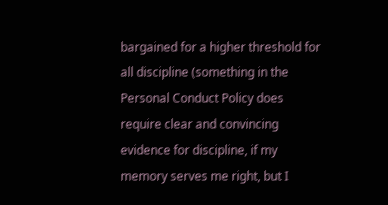bargained for a higher threshold for all discipline (something in the Personal Conduct Policy does require clear and convincing evidence for discipline, if my memory serves me right, but I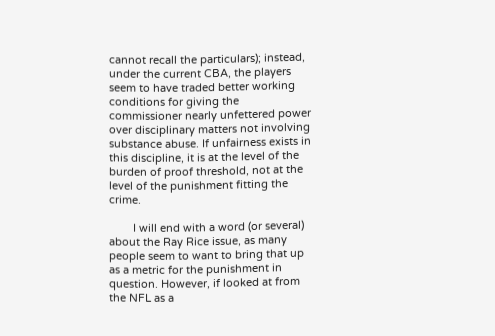cannot recall the particulars); instead, under the current CBA, the players seem to have traded better working conditions for giving the commissioner nearly unfettered power over disciplinary matters not involving substance abuse. If unfairness exists in this discipline, it is at the level of the burden of proof threshold, not at the level of the punishment fitting the crime.

        I will end with a word (or several) about the Ray Rice issue, as many people seem to want to bring that up as a metric for the punishment in question. However, if looked at from the NFL as a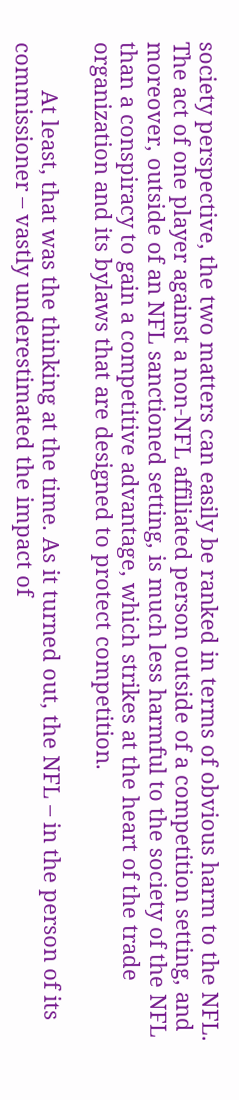society perspective, the two matters can easily be ranked in terms of obvious harm to the NFL. The act of one player against a non-NFL affiliated person outside of a competition setting, and moreover, outside of an NFL sanctioned setting, is much less harmful to the society of the NFL than a conspiracy to gain a competitive advantage, which strikes at the heart of the trade organization and its bylaws that are designed to protect competition.

        At least, that was the thinking at the time. As it turned out, the NFL – in the person of its commissioner – vastly underestimated the impact of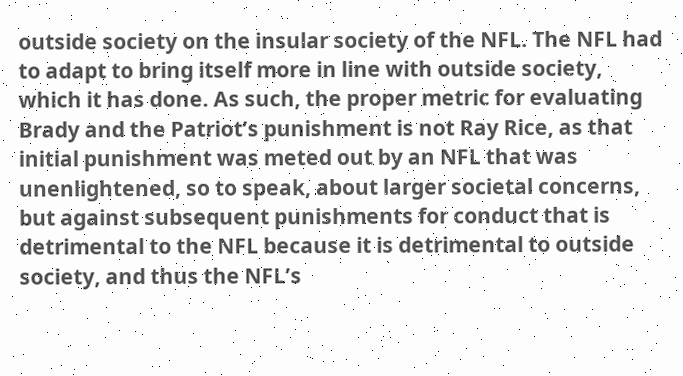outside society on the insular society of the NFL. The NFL had to adapt to bring itself more in line with outside society, which it has done. As such, the proper metric for evaluating Brady and the Patriot’s punishment is not Ray Rice, as that initial punishment was meted out by an NFL that was unenlightened, so to speak, about larger societal concerns, but against subsequent punishments for conduct that is detrimental to the NFL because it is detrimental to outside society, and thus the NFL’s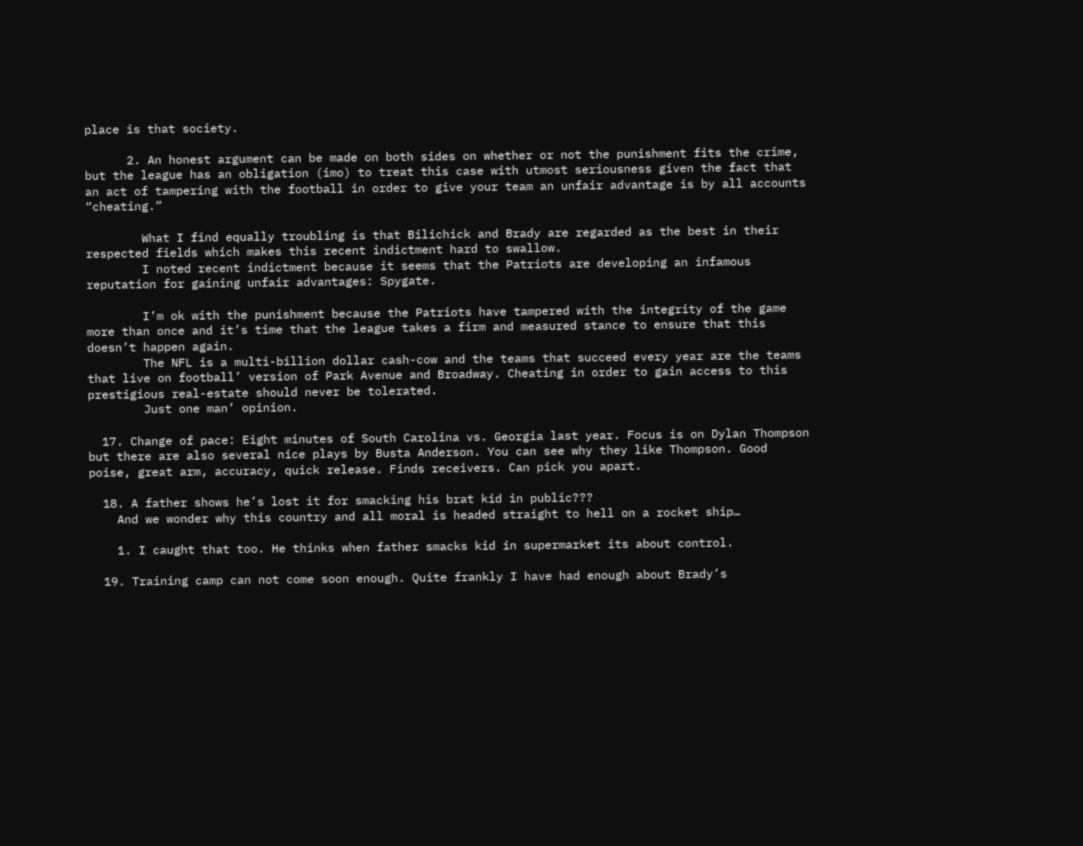place is that society.

      2. An honest argument can be made on both sides on whether or not the punishment fits the crime, but the league has an obligation (imo) to treat this case with utmost seriousness given the fact that an act of tampering with the football in order to give your team an unfair advantage is by all accounts “cheating.”

        What I find equally troubling is that Bilichick and Brady are regarded as the best in their respected fields which makes this recent indictment hard to swallow.
        I noted recent indictment because it seems that the Patriots are developing an infamous reputation for gaining unfair advantages: Spygate.

        I’m ok with the punishment because the Patriots have tampered with the integrity of the game more than once and it’s time that the league takes a firm and measured stance to ensure that this doesn’t happen again.
        The NFL is a multi-billion dollar cash-cow and the teams that succeed every year are the teams that live on football’ version of Park Avenue and Broadway. Cheating in order to gain access to this prestigious real-estate should never be tolerated.
        Just one man’ opinion.

  17. Change of pace: Eight minutes of South Carolina vs. Georgia last year. Focus is on Dylan Thompson but there are also several nice plays by Busta Anderson. You can see why they like Thompson. Good poise, great arm, accuracy, quick release. Finds receivers. Can pick you apart.

  18. A father shows he’s lost it for smacking his brat kid in public???
    And we wonder why this country and all moral is headed straight to hell on a rocket ship…

    1. I caught that too. He thinks when father smacks kid in supermarket its about control.

  19. Training camp can not come soon enough. Quite frankly I have had enough about Brady’s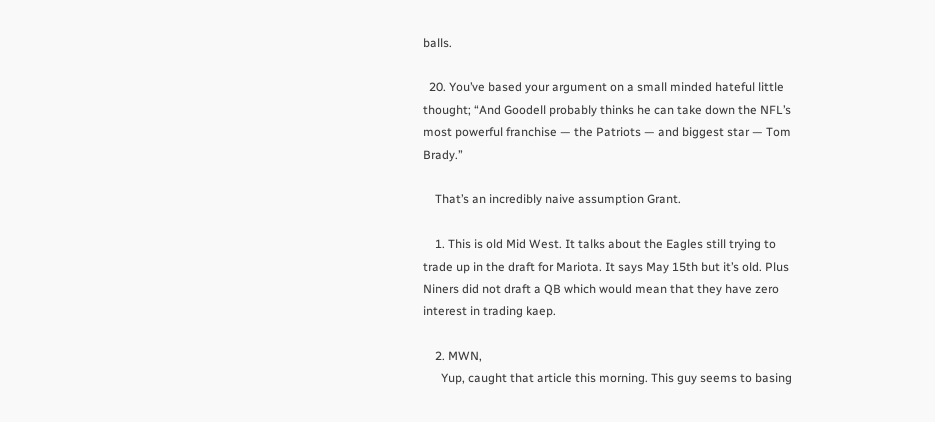balls.

  20. You’ve based your argument on a small minded hateful little thought; “And Goodell probably thinks he can take down the NFL’s most powerful franchise — the Patriots — and biggest star — Tom Brady.”

    That’s an incredibly naive assumption Grant.

    1. This is old Mid West. It talks about the Eagles still trying to trade up in the draft for Mariota. It says May 15th but it’s old. Plus Niners did not draft a QB which would mean that they have zero interest in trading kaep.

    2. MWN,
      Yup, caught that article this morning. This guy seems to basing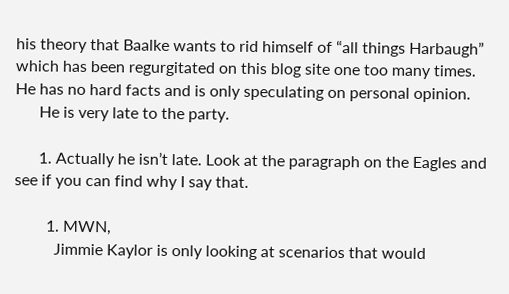his theory that Baalke wants to rid himself of “all things Harbaugh” which has been regurgitated on this blog site one too many times. He has no hard facts and is only speculating on personal opinion.
      He is very late to the party.

      1. Actually he isn’t late. Look at the paragraph on the Eagles and see if you can find why I say that.

        1. MWN,
          Jimmie Kaylor is only looking at scenarios that would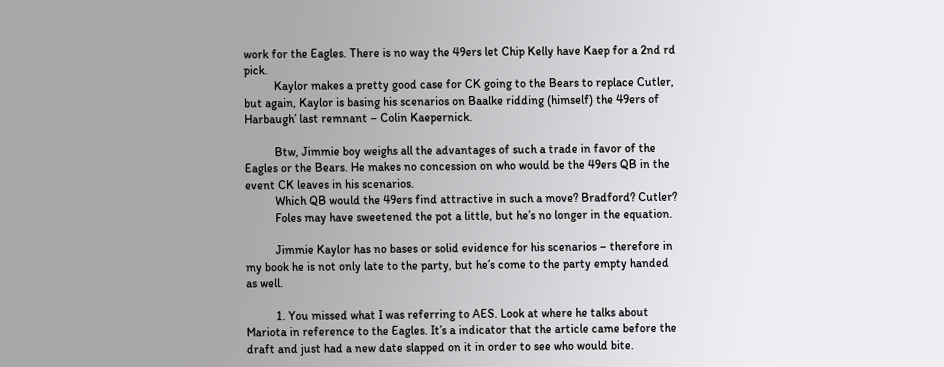work for the Eagles. There is no way the 49ers let Chip Kelly have Kaep for a 2nd rd pick.
          Kaylor makes a pretty good case for CK going to the Bears to replace Cutler, but again, Kaylor is basing his scenarios on Baalke ridding (himself) the 49ers of Harbaugh’ last remnant – Colin Kaepernick.

          Btw, Jimmie boy weighs all the advantages of such a trade in favor of the Eagles or the Bears. He makes no concession on who would be the 49ers QB in the event CK leaves in his scenarios.
          Which QB would the 49ers find attractive in such a move? Bradford? Cutler?
          Foles may have sweetened the pot a little, but he’s no longer in the equation.

          Jimmie Kaylor has no bases or solid evidence for his scenarios – therefore in my book he is not only late to the party, but he’s come to the party empty handed as well.

          1. You missed what I was referring to AES. Look at where he talks about Mariota in reference to the Eagles. It’s a indicator that the article came before the draft and just had a new date slapped on it in order to see who would bite.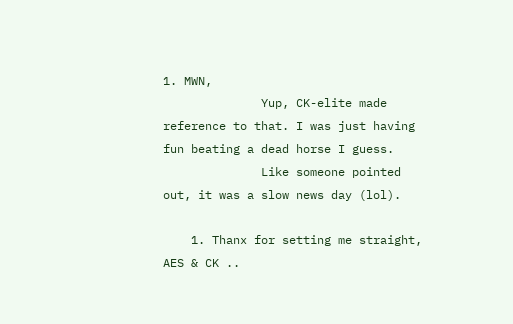1. MWN,
              Yup, CK-elite made reference to that. I was just having fun beating a dead horse I guess.
              Like someone pointed out, it was a slow news day (lol).

    1. Thanx for setting me straight, AES & CK ..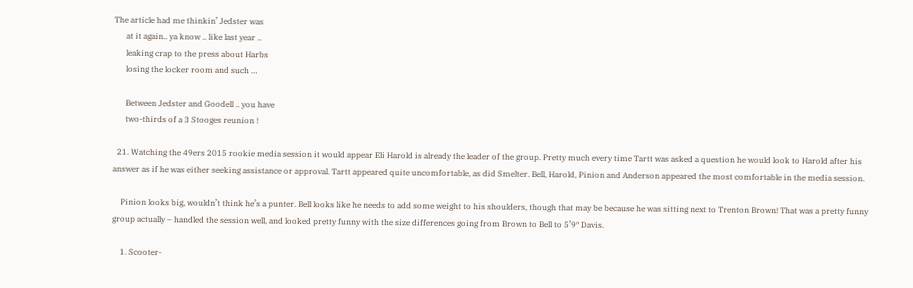The article had me thinkin’ Jedster was
      at it again.. ya know .. like last year ..
      leaking crap to the press about Harbs
      losing the locker room and such …

      Between Jedster and Goodell .. you have
      two-thirds of a 3 Stooges reunion !

  21. Watching the 49ers 2015 rookie media session it would appear Eli Harold is already the leader of the group. Pretty much every time Tartt was asked a question he would look to Harold after his answer as if he was either seeking assistance or approval. Tartt appeared quite uncomfortable, as did Smelter. Bell, Harold, Pinion and Anderson appeared the most comfortable in the media session.

    Pinion looks big, wouldn’t think he’s a punter. Bell looks like he needs to add some weight to his shoulders, though that may be because he was sitting next to Trenton Brown! That was a pretty funny group actually – handled the session well, and looked pretty funny with the size differences going from Brown to Bell to 5’9″ Davis.

    1. Scooter-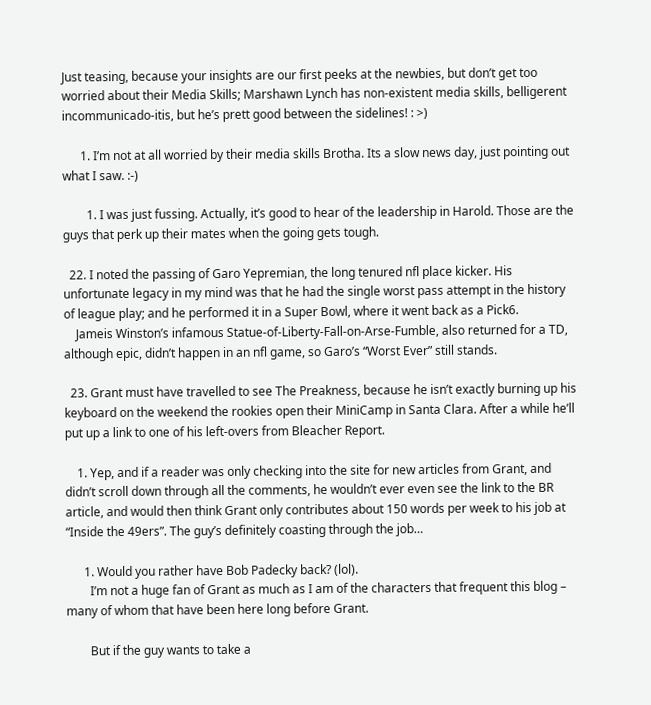Just teasing, because your insights are our first peeks at the newbies, but don’t get too worried about their Media Skills; Marshawn Lynch has non-existent media skills, belligerent incommunicado-itis, but he’s prett good between the sidelines! : >)

      1. I’m not at all worried by their media skills Brotha. Its a slow news day, just pointing out what I saw. :-)

        1. I was just fussing. Actually, it’s good to hear of the leadership in Harold. Those are the guys that perk up their mates when the going gets tough.

  22. I noted the passing of Garo Yepremian, the long tenured nfl place kicker. His unfortunate legacy in my mind was that he had the single worst pass attempt in the history of league play; and he performed it in a Super Bowl, where it went back as a Pick6.
    Jameis Winston’s infamous Statue-of-Liberty-Fall-on-Arse-Fumble, also returned for a TD, although epic, didn’t happen in an nfl game, so Garo’s “Worst Ever” still stands.

  23. Grant must have travelled to see The Preakness, because he isn’t exactly burning up his keyboard on the weekend the rookies open their MiniCamp in Santa Clara. After a while he’ll put up a link to one of his left-overs from Bleacher Report.

    1. Yep, and if a reader was only checking into the site for new articles from Grant, and didn’t scroll down through all the comments, he wouldn’t ever even see the link to the BR article, and would then think Grant only contributes about 150 words per week to his job at “Inside the 49ers”. The guy’s definitely coasting through the job…

      1. Would you rather have Bob Padecky back? (lol).
        I’m not a huge fan of Grant as much as I am of the characters that frequent this blog – many of whom that have been here long before Grant.

        But if the guy wants to take a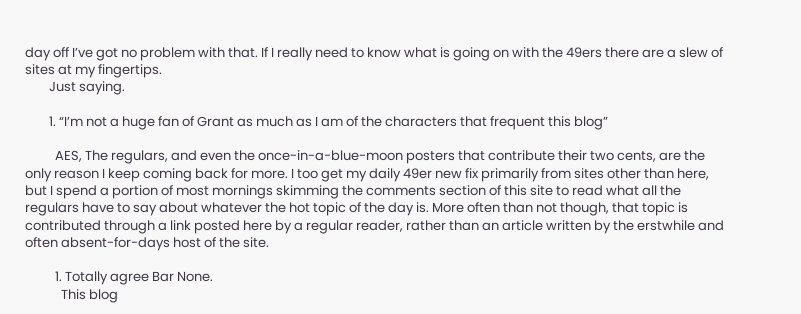day off I’ve got no problem with that. If I really need to know what is going on with the 49ers there are a slew of sites at my fingertips.
        Just saying.

        1. “I’m not a huge fan of Grant as much as I am of the characters that frequent this blog”

          AES, The regulars, and even the once-in-a-blue-moon posters that contribute their two cents, are the only reason I keep coming back for more. I too get my daily 49er new fix primarily from sites other than here, but I spend a portion of most mornings skimming the comments section of this site to read what all the regulars have to say about whatever the hot topic of the day is. More often than not though, that topic is contributed through a link posted here by a regular reader, rather than an article written by the erstwhile and often absent-for-days host of the site.

          1. Totally agree Bar None.
            This blog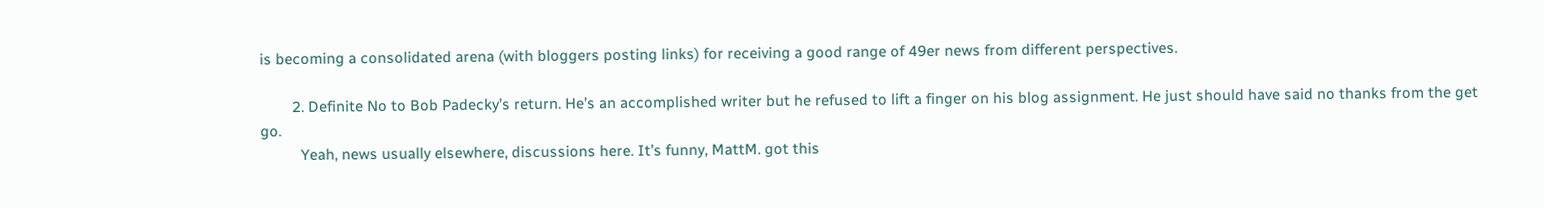is becoming a consolidated arena (with bloggers posting links) for receiving a good range of 49er news from different perspectives.

        2. Definite No to Bob Padecky’s return. He’s an accomplished writer but he refused to lift a finger on his blog assignment. He just should have said no thanks from the get go.
          Yeah, news usually elsewhere, discussions here. It’s funny, MattM. got this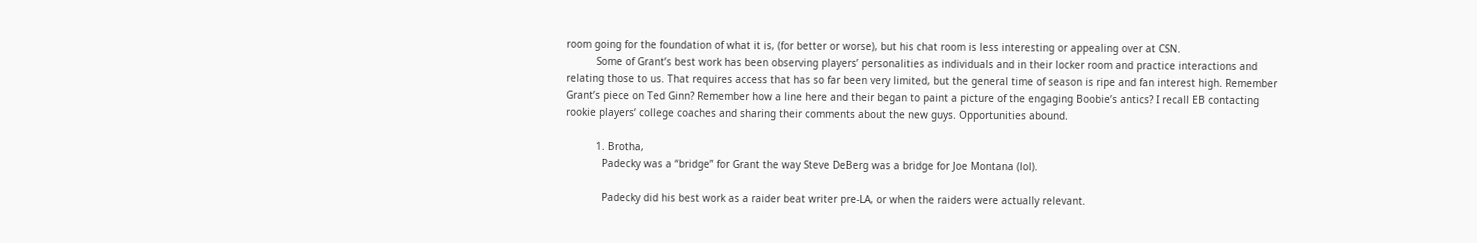room going for the foundation of what it is, (for better or worse), but his chat room is less interesting or appealing over at CSN.
          Some of Grant’s best work has been observing players’ personalities as individuals and in their locker room and practice interactions and relating those to us. That requires access that has so far been very limited, but the general time of season is ripe and fan interest high. Remember Grant’s piece on Ted Ginn? Remember how a line here and their began to paint a picture of the engaging Boobie’s antics? I recall EB contacting rookie players’ college coaches and sharing their comments about the new guys. Opportunities abound.

          1. Brotha,
            Padecky was a “bridge” for Grant the way Steve DeBerg was a bridge for Joe Montana (lol).

            Padecky did his best work as a raider beat writer pre-LA, or when the raiders were actually relevant.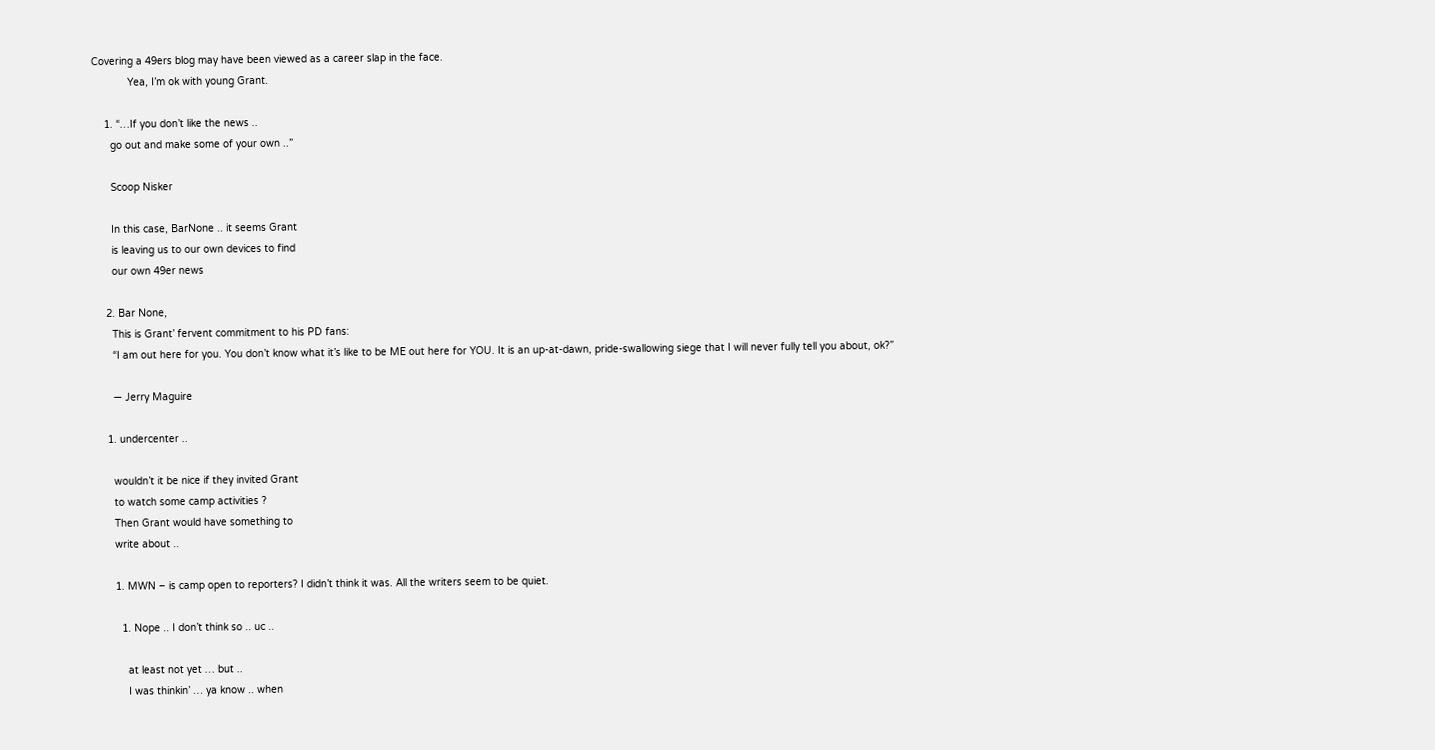Covering a 49ers blog may have been viewed as a career slap in the face.
            Yea, I’m ok with young Grant.

    1. “…If you don’t like the news ..
      go out and make some of your own ..”

      Scoop Nisker

      In this case, BarNone .. it seems Grant
      is leaving us to our own devices to find
      our own 49er news

    2. Bar None,
      This is Grant’ fervent commitment to his PD fans:
      “I am out here for you. You don’t know what it’s like to be ME out here for YOU. It is an up-at-dawn, pride-swallowing siege that I will never fully tell you about, ok?”

      — Jerry Maguire

    1. undercenter ..

      wouldn’t it be nice if they invited Grant
      to watch some camp activities ?
      Then Grant would have something to
      write about ..

      1. MWN – is camp open to reporters? I didn’t think it was. All the writers seem to be quiet.

        1. Nope .. I don’t think so .. uc ..

          at least not yet … but ..
          I was thinkin’ … ya know .. when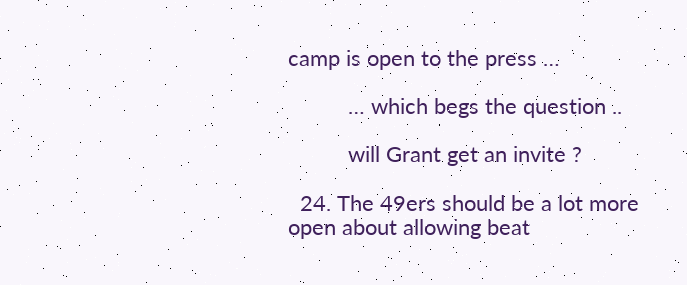camp is open to the press …

          … which begs the question ..

          will Grant get an invite ?

  24. The 49ers should be a lot more open about allowing beat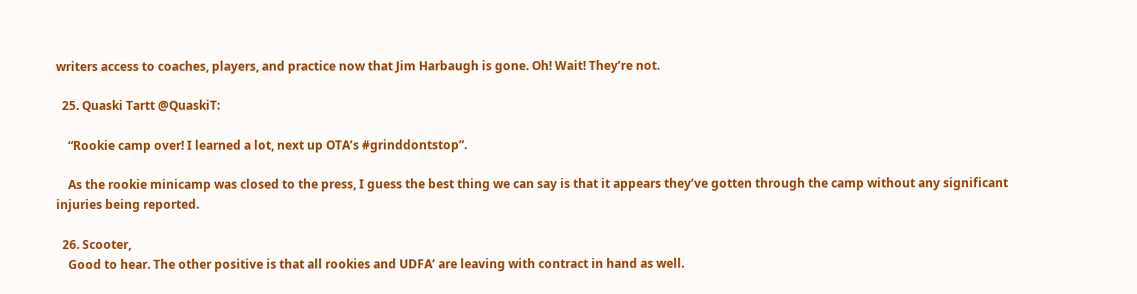writers access to coaches, players, and practice now that Jim Harbaugh is gone. Oh! Wait! They’re not.

  25. Quaski Tartt @QuaskiT:

    “Rookie camp over! I learned a lot, next up OTA’s #grinddontstop”.

    As the rookie minicamp was closed to the press, I guess the best thing we can say is that it appears they’ve gotten through the camp without any significant injuries being reported.

  26. Scooter,
    Good to hear. The other positive is that all rookies and UDFA’ are leaving with contract in hand as well.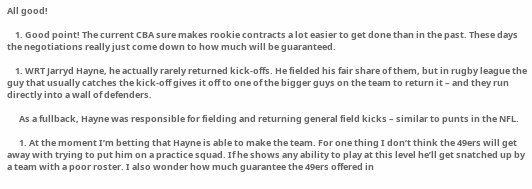All good!

    1. Good point! The current CBA sure makes rookie contracts a lot easier to get done than in the past. These days the negotiations really just come down to how much will be guaranteed.

    1. WRT Jarryd Hayne, he actually rarely returned kick-offs. He fielded his fair share of them, but in rugby league the guy that usually catches the kick-off gives it off to one of the bigger guys on the team to return it – and they run directly into a wall of defenders.

      As a fullback, Hayne was responsible for fielding and returning general field kicks – similar to punts in the NFL.

      1. At the moment I’m betting that Hayne is able to make the team. For one thing I don’t think the 49ers will get away with trying to put him on a practice squad. If he shows any ability to play at this level he’ll get snatched up by a team with a poor roster. I also wonder how much guarantee the 49ers offered in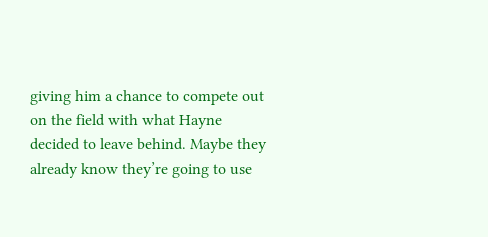giving him a chance to compete out on the field with what Hayne decided to leave behind. Maybe they already know they’re going to use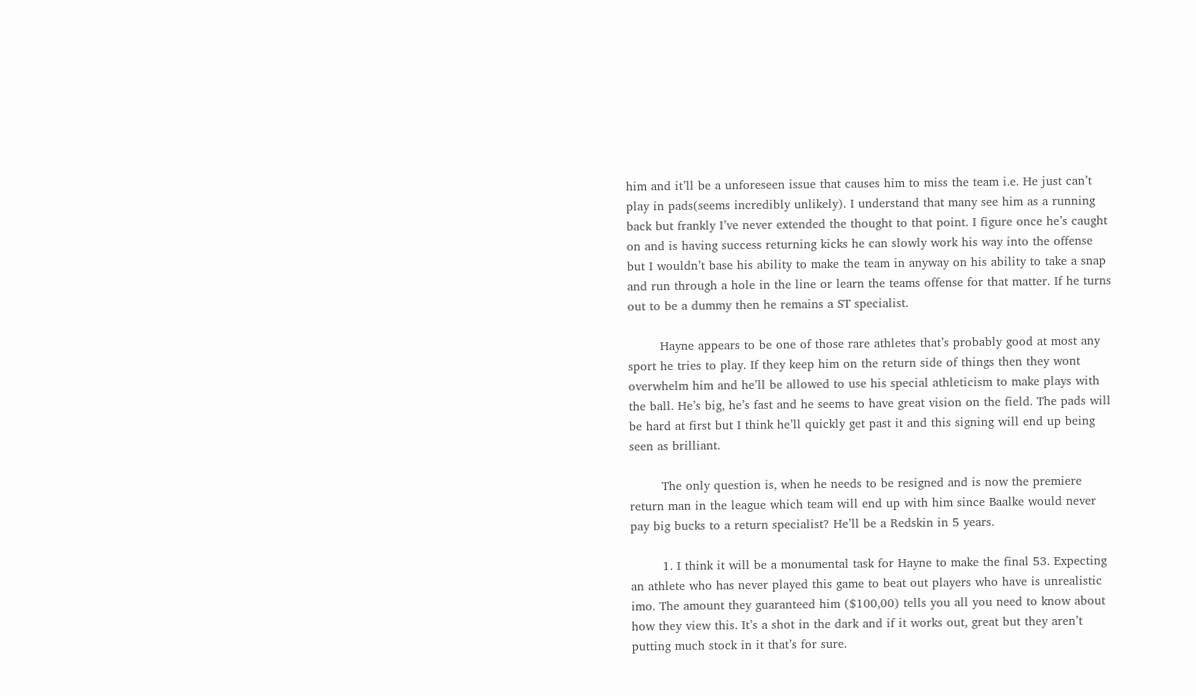him and it’ll be a unforeseen issue that causes him to miss the team i.e. He just can’t play in pads(seems incredibly unlikely). I understand that many see him as a running back but frankly I’ve never extended the thought to that point. I figure once he’s caught on and is having success returning kicks he can slowly work his way into the offense but I wouldn’t base his ability to make the team in anyway on his ability to take a snap and run through a hole in the line or learn the teams offense for that matter. If he turns out to be a dummy then he remains a ST specialist.

        Hayne appears to be one of those rare athletes that’s probably good at most any sport he tries to play. If they keep him on the return side of things then they wont overwhelm him and he’ll be allowed to use his special athleticism to make plays with the ball. He’s big, he’s fast and he seems to have great vision on the field. The pads will be hard at first but I think he’ll quickly get past it and this signing will end up being seen as brilliant.

        The only question is, when he needs to be resigned and is now the premiere return man in the league which team will end up with him since Baalke would never pay big bucks to a return specialist? He’ll be a Redskin in 5 years.

        1. I think it will be a monumental task for Hayne to make the final 53. Expecting an athlete who has never played this game to beat out players who have is unrealistic imo. The amount they guaranteed him ($100,00) tells you all you need to know about how they view this. It’s a shot in the dark and if it works out, great but they aren’t putting much stock in it that’s for sure.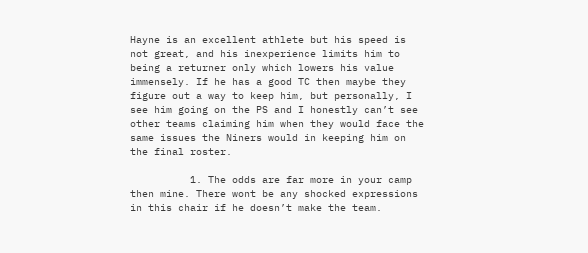Hayne is an excellent athlete but his speed is not great, and his inexperience limits him to being a returner only which lowers his value immensely. If he has a good TC then maybe they figure out a way to keep him, but personally, I see him going on the PS and I honestly can’t see other teams claiming him when they would face the same issues the Niners would in keeping him on the final roster.

          1. The odds are far more in your camp then mine. There wont be any shocked expressions in this chair if he doesn’t make the team.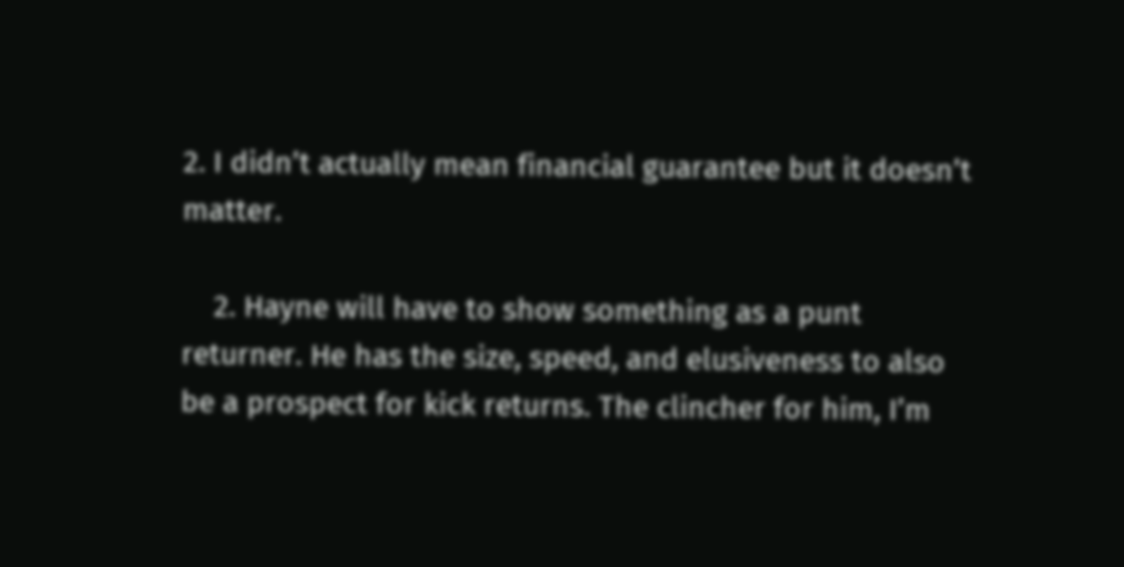2. I didn’t actually mean financial guarantee but it doesn’t matter.

    2. Hayne will have to show something as a punt returner. He has the size, speed, and elusiveness to also be a prospect for kick returns. The clincher for him, I’m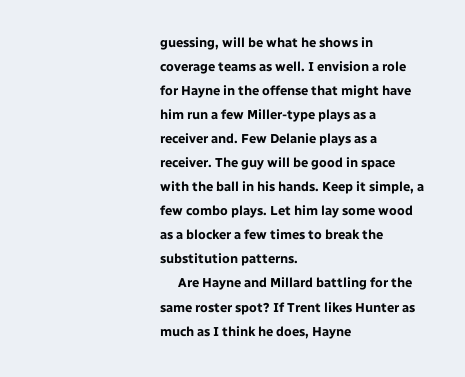guessing, will be what he shows in coverage teams as well. I envision a role for Hayne in the offense that might have him run a few Miller-type plays as a receiver and. Few Delanie plays as a receiver. The guy will be good in space with the ball in his hands. Keep it simple, a few combo plays. Let him lay some wood as a blocker a few times to break the substitution patterns.
      Are Hayne and Millard battling for the same roster spot? If Trent likes Hunter as much as I think he does, Hayne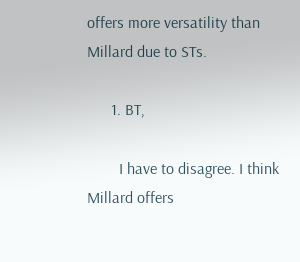offers more versatility than Millard due to STs.

      1. BT,

        I have to disagree. I think Millard offers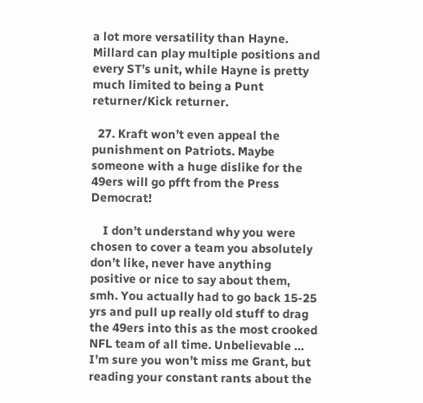a lot more versatility than Hayne. Millard can play multiple positions and every ST’s unit, while Hayne is pretty much limited to being a Punt returner/Kick returner.

  27. Kraft won’t even appeal the punishment on Patriots. Maybe someone with a huge dislike for the 49ers will go pfft from the Press Democrat!

    I don’t understand why you were chosen to cover a team you absolutely don’t like, never have anything positive or nice to say about them, smh. You actually had to go back 15-25 yrs and pull up really old stuff to drag the 49ers into this as the most crooked NFL team of all time. Unbelievable … I’m sure you won’t miss me Grant, but reading your constant rants about the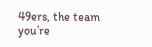49ers, the team you’re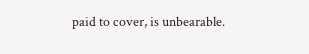paid to cover, is unbearable.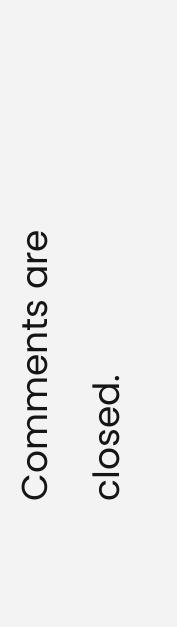Comments are closed.